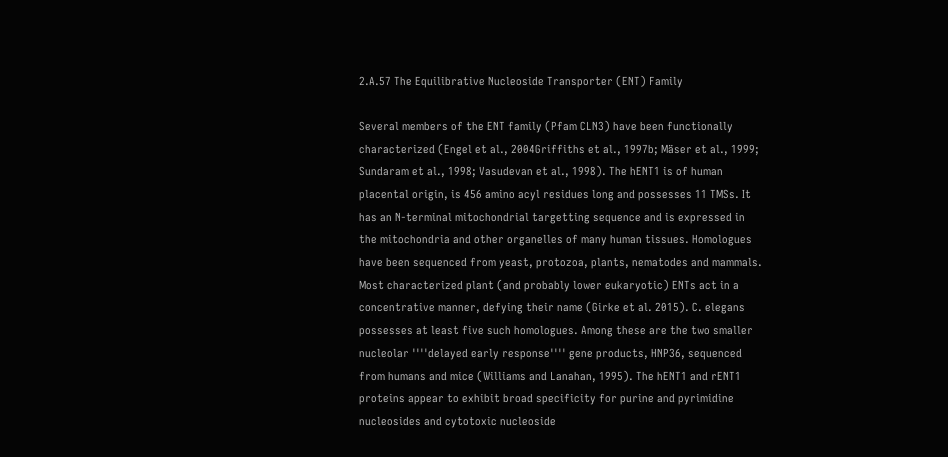2.A.57 The Equilibrative Nucleoside Transporter (ENT) Family

Several members of the ENT family (Pfam CLN3) have been functionally characterized (Engel et al., 2004Griffiths et al., 1997b; Mäser et al., 1999; Sundaram et al., 1998; Vasudevan et al., 1998). The hENT1 is of human placental origin, is 456 amino acyl residues long and possesses 11 TMSs. It has an N-terminal mitochondrial targetting sequence and is expressed in the mitochondria and other organelles of many human tissues. Homologues have been sequenced from yeast, protozoa, plants, nematodes and mammals.  Most characterized plant (and probably lower eukaryotic) ENTs act in a concentrative manner, defying their name (Girke et al. 2015). C. elegans possesses at least five such homologues. Among these are the two smaller nucleolar ''''delayed early response'''' gene products, HNP36, sequenced from humans and mice (Williams and Lanahan, 1995). The hENT1 and rENT1 proteins appear to exhibit broad specificity for purine and pyrimidine nucleosides and cytotoxic nucleoside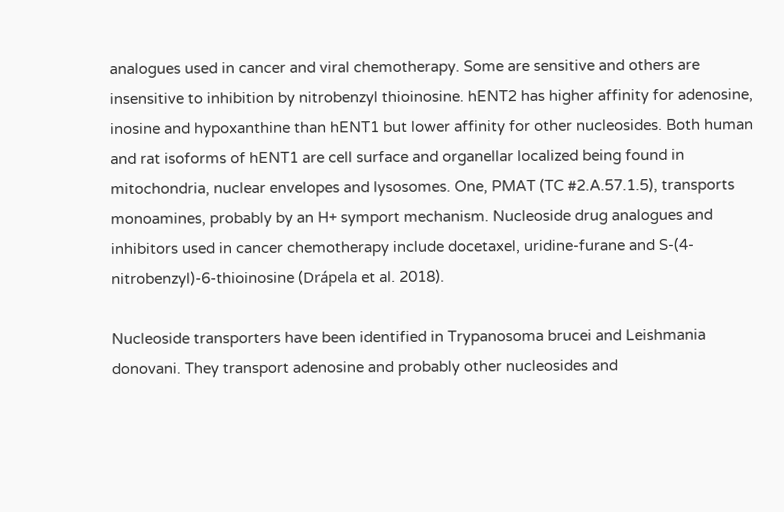analogues used in cancer and viral chemotherapy. Some are sensitive and others are insensitive to inhibition by nitrobenzyl thioinosine. hENT2 has higher affinity for adenosine, inosine and hypoxanthine than hENT1 but lower affinity for other nucleosides. Both human and rat isoforms of hENT1 are cell surface and organellar localized being found in mitochondria, nuclear envelopes and lysosomes. One, PMAT (TC #2.A.57.1.5), transports monoamines, probably by an H+ symport mechanism. Nucleoside drug analogues and inhibitors used in cancer chemotherapy include docetaxel, uridine-furane and S-(4-nitrobenzyl)-6-thioinosine (Drápela et al. 2018).

Nucleoside transporters have been identified in Trypanosoma brucei and Leishmania donovani. They transport adenosine and probably other nucleosides and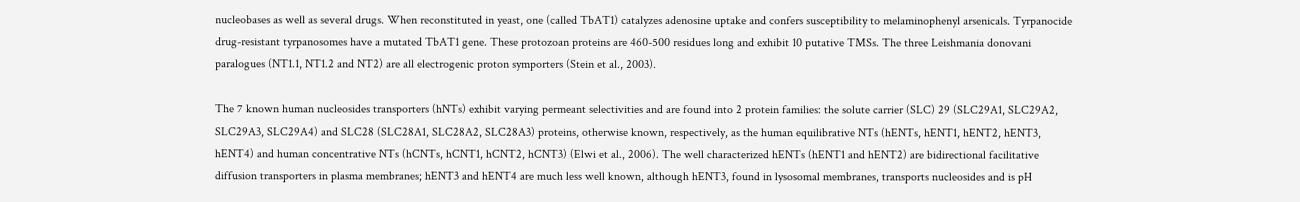nucleobases as well as several drugs. When reconstituted in yeast, one (called TbAT1) catalyzes adenosine uptake and confers susceptibility to melaminophenyl arsenicals. Tyrpanocide drug-resistant tyrpanosomes have a mutated TbAT1 gene. These protozoan proteins are 460-500 residues long and exhibit 10 putative TMSs. The three Leishmania donovani paralogues (NT1.1, NT1.2 and NT2) are all electrogenic proton symporters (Stein et al., 2003).

The 7 known human nucleosides transporters (hNTs) exhibit varying permeant selectivities and are found into 2 protein families: the solute carrier (SLC) 29 (SLC29A1, SLC29A2, SLC29A3, SLC29A4) and SLC28 (SLC28A1, SLC28A2, SLC28A3) proteins, otherwise known, respectively, as the human equilibrative NTs (hENTs, hENT1, hENT2, hENT3, hENT4) and human concentrative NTs (hCNTs, hCNT1, hCNT2, hCNT3) (Elwi et al., 2006). The well characterized hENTs (hENT1 and hENT2) are bidirectional facilitative diffusion transporters in plasma membranes; hENT3 and hENT4 are much less well known, although hENT3, found in lysosomal membranes, transports nucleosides and is pH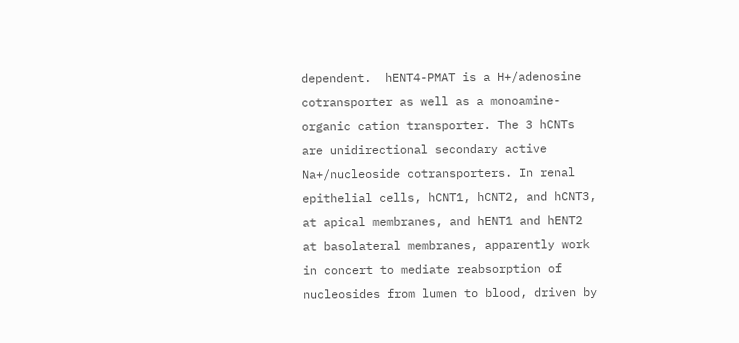dependent.  hENT4-PMAT is a H+/adenosine cotransporter as well as a monoamine-organic cation transporter. The 3 hCNTs are unidirectional secondary active Na+/nucleoside cotransporters. In renal epithelial cells, hCNT1, hCNT2, and hCNT3, at apical membranes, and hENT1 and hENT2 at basolateral membranes, apparently work in concert to mediate reabsorption of nucleosides from lumen to blood, driven by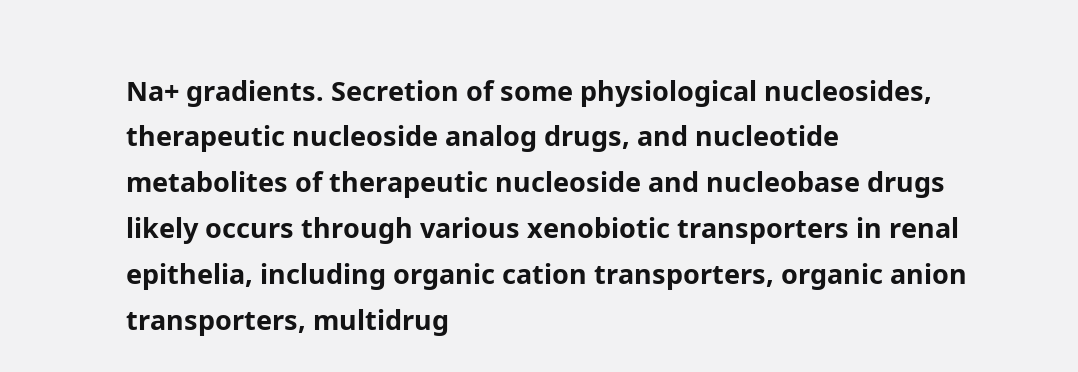Na+ gradients. Secretion of some physiological nucleosides, therapeutic nucleoside analog drugs, and nucleotide metabolites of therapeutic nucleoside and nucleobase drugs likely occurs through various xenobiotic transporters in renal epithelia, including organic cation transporters, organic anion transporters, multidrug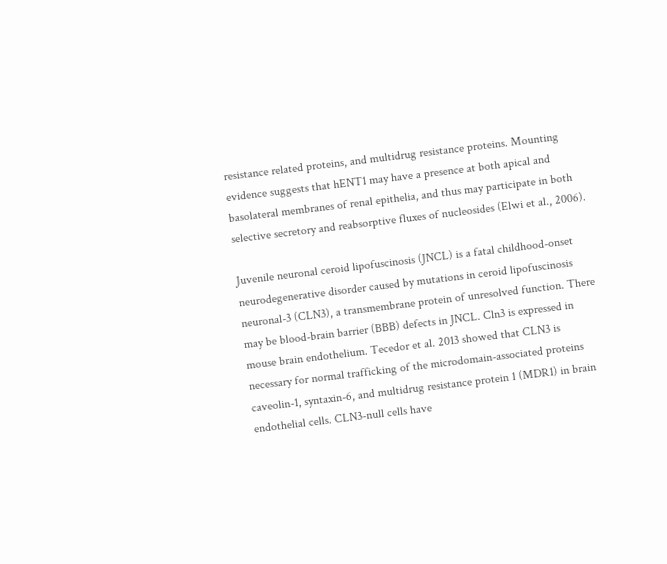resistance related proteins, and multidrug resistance proteins. Mounting evidence suggests that hENT1 may have a presence at both apical and basolateral membranes of renal epithelia, and thus may participate in both selective secretory and reabsorptive fluxes of nucleosides (Elwi et al., 2006).

Juvenile neuronal ceroid lipofuscinosis (JNCL) is a fatal childhood-onset neurodegenerative disorder caused by mutations in ceroid lipofuscinosis neuronal-3 (CLN3), a transmembrane protein of unresolved function. There may be blood-brain barrier (BBB) defects in JNCL. Cln3 is expressed in mouse brain endothelium. Tecedor et al. 2013 showed that CLN3 is necessary for normal trafficking of the microdomain-associated proteins caveolin-1, syntaxin-6, and multidrug resistance protein 1 (MDR1) in brain endothelial cells. CLN3-null cells have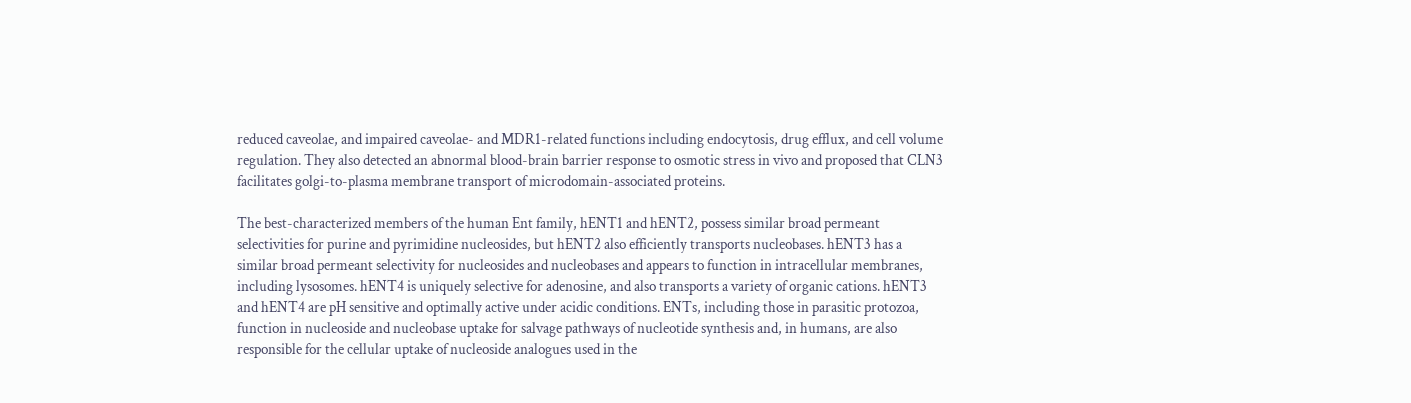reduced caveolae, and impaired caveolae- and MDR1-related functions including endocytosis, drug efflux, and cell volume regulation. They also detected an abnormal blood-brain barrier response to osmotic stress in vivo and proposed that CLN3 facilitates golgi-to-plasma membrane transport of microdomain-associated proteins.

The best-characterized members of the human Ent family, hENT1 and hENT2, possess similar broad permeant selectivities for purine and pyrimidine nucleosides, but hENT2 also efficiently transports nucleobases. hENT3 has a similar broad permeant selectivity for nucleosides and nucleobases and appears to function in intracellular membranes, including lysosomes. hENT4 is uniquely selective for adenosine, and also transports a variety of organic cations. hENT3 and hENT4 are pH sensitive and optimally active under acidic conditions. ENTs, including those in parasitic protozoa, function in nucleoside and nucleobase uptake for salvage pathways of nucleotide synthesis and, in humans, are also responsible for the cellular uptake of nucleoside analogues used in the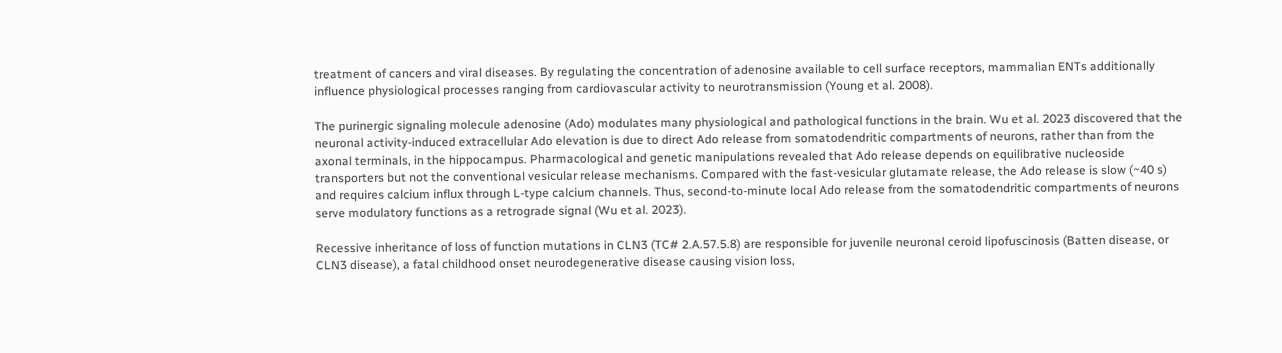treatment of cancers and viral diseases. By regulating the concentration of adenosine available to cell surface receptors, mammalian ENTs additionally influence physiological processes ranging from cardiovascular activity to neurotransmission (Young et al. 2008).

The purinergic signaling molecule adenosine (Ado) modulates many physiological and pathological functions in the brain. Wu et al. 2023 discovered that the neuronal activity-induced extracellular Ado elevation is due to direct Ado release from somatodendritic compartments of neurons, rather than from the axonal terminals, in the hippocampus. Pharmacological and genetic manipulations revealed that Ado release depends on equilibrative nucleoside transporters but not the conventional vesicular release mechanisms. Compared with the fast-vesicular glutamate release, the Ado release is slow (~40 s) and requires calcium influx through L-type calcium channels. Thus, second-to-minute local Ado release from the somatodendritic compartments of neurons serve modulatory functions as a retrograde signal (Wu et al. 2023).

Recessive inheritance of loss of function mutations in CLN3 (TC# 2.A.57.5.8) are responsible for juvenile neuronal ceroid lipofuscinosis (Batten disease, or CLN3 disease), a fatal childhood onset neurodegenerative disease causing vision loss,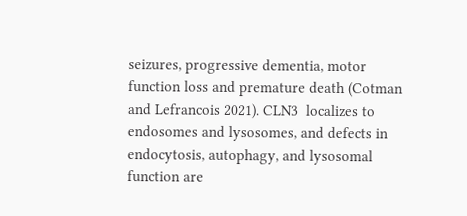seizures, progressive dementia, motor function loss and premature death (Cotman and Lefrancois 2021). CLN3  localizes to endosomes and lysosomes, and defects in endocytosis, autophagy, and lysosomal function are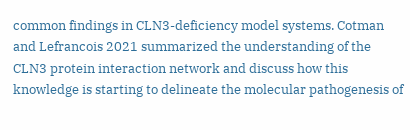common findings in CLN3-deficiency model systems. Cotman and Lefrancois 2021 summarized the understanding of the CLN3 protein interaction network and discuss how this knowledge is starting to delineate the molecular pathogenesis of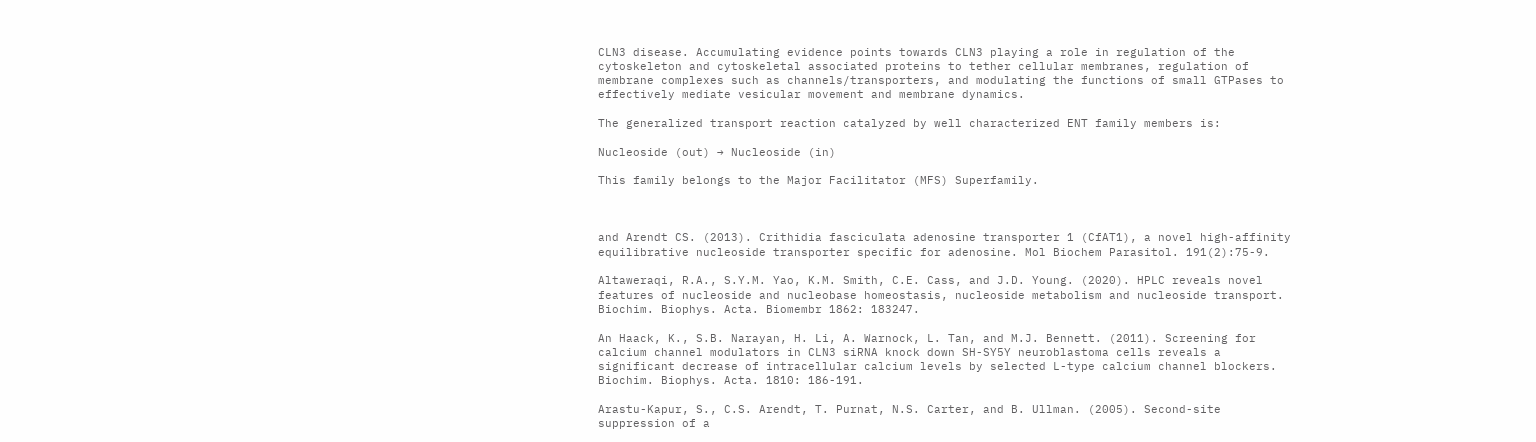CLN3 disease. Accumulating evidence points towards CLN3 playing a role in regulation of the cytoskeleton and cytoskeletal associated proteins to tether cellular membranes, regulation of membrane complexes such as channels/transporters, and modulating the functions of small GTPases to effectively mediate vesicular movement and membrane dynamics.

The generalized transport reaction catalyzed by well characterized ENT family members is:

Nucleoside (out) → Nucleoside (in)

This family belongs to the Major Facilitator (MFS) Superfamily.



and Arendt CS. (2013). Crithidia fasciculata adenosine transporter 1 (CfAT1), a novel high-affinity equilibrative nucleoside transporter specific for adenosine. Mol Biochem Parasitol. 191(2):75-9.

Altaweraqi, R.A., S.Y.M. Yao, K.M. Smith, C.E. Cass, and J.D. Young. (2020). HPLC reveals novel features of nucleoside and nucleobase homeostasis, nucleoside metabolism and nucleoside transport. Biochim. Biophys. Acta. Biomembr 1862: 183247.

An Haack, K., S.B. Narayan, H. Li, A. Warnock, L. Tan, and M.J. Bennett. (2011). Screening for calcium channel modulators in CLN3 siRNA knock down SH-SY5Y neuroblastoma cells reveals a significant decrease of intracellular calcium levels by selected L-type calcium channel blockers. Biochim. Biophys. Acta. 1810: 186-191.

Arastu-Kapur, S., C.S. Arendt, T. Purnat, N.S. Carter, and B. Ullman. (2005). Second-site suppression of a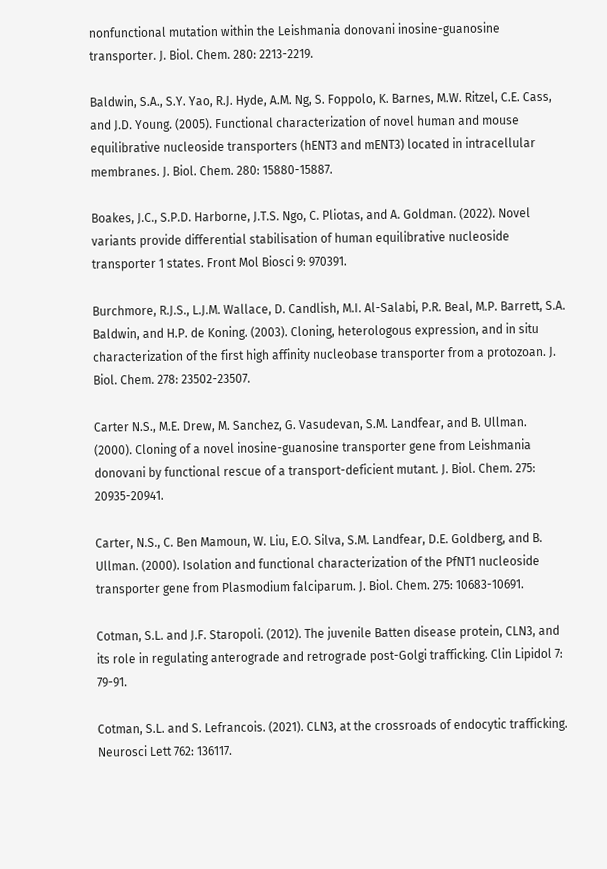nonfunctional mutation within the Leishmania donovani inosine-guanosine transporter. J. Biol. Chem. 280: 2213-2219.

Baldwin, S.A., S.Y. Yao, R.J. Hyde, A.M. Ng, S. Foppolo, K. Barnes, M.W. Ritzel, C.E. Cass, and J.D. Young. (2005). Functional characterization of novel human and mouse equilibrative nucleoside transporters (hENT3 and mENT3) located in intracellular membranes. J. Biol. Chem. 280: 15880-15887.

Boakes, J.C., S.P.D. Harborne, J.T.S. Ngo, C. Pliotas, and A. Goldman. (2022). Novel variants provide differential stabilisation of human equilibrative nucleoside transporter 1 states. Front Mol Biosci 9: 970391.

Burchmore, R.J.S., L.J.M. Wallace, D. Candlish, M.I. Al-Salabi, P.R. Beal, M.P. Barrett, S.A. Baldwin, and H.P. de Koning. (2003). Cloning, heterologous expression, and in situ characterization of the first high affinity nucleobase transporter from a protozoan. J. Biol. Chem. 278: 23502-23507.

Carter N.S., M.E. Drew, M. Sanchez, G. Vasudevan, S.M. Landfear, and B. Ullman. (2000). Cloning of a novel inosine-guanosine transporter gene from Leishmania donovani by functional rescue of a transport-deficient mutant. J. Biol. Chem. 275: 20935-20941.

Carter, N.S., C. Ben Mamoun, W. Liu, E.O. Silva, S.M. Landfear, D.E. Goldberg, and B. Ullman. (2000). Isolation and functional characterization of the PfNT1 nucleoside transporter gene from Plasmodium falciparum. J. Biol. Chem. 275: 10683-10691.

Cotman, S.L. and J.F. Staropoli. (2012). The juvenile Batten disease protein, CLN3, and its role in regulating anterograde and retrograde post-Golgi trafficking. Clin Lipidol 7: 79-91.

Cotman, S.L. and S. Lefrancois. (2021). CLN3, at the crossroads of endocytic trafficking. Neurosci Lett 762: 136117.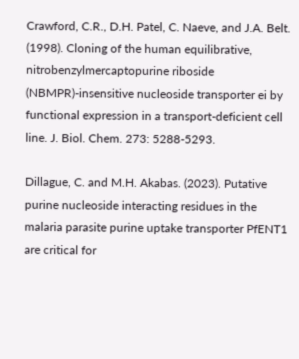Crawford, C.R., D.H. Patel, C. Naeve, and J.A. Belt. (1998). Cloning of the human equilibrative, nitrobenzylmercaptopurine riboside (NBMPR)-insensitive nucleoside transporter ei by functional expression in a transport-deficient cell line. J. Biol. Chem. 273: 5288-5293.

Dillague, C. and M.H. Akabas. (2023). Putative purine nucleoside interacting residues in the malaria parasite purine uptake transporter PfENT1 are critical for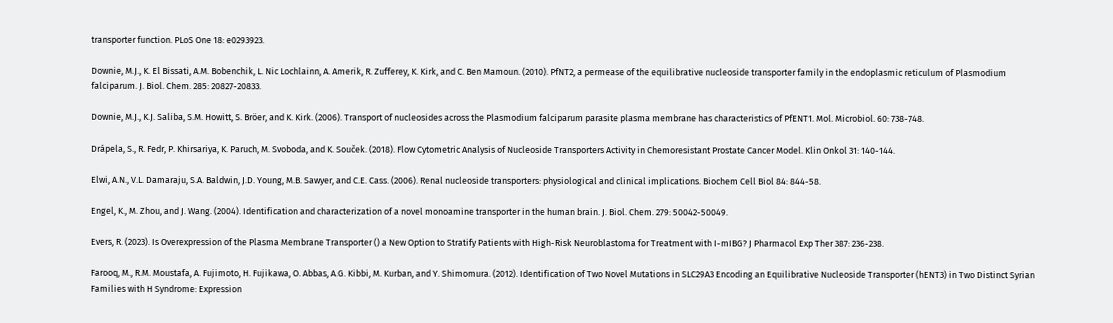transporter function. PLoS One 18: e0293923.

Downie, M.J., K. El Bissati, A.M. Bobenchik, L. Nic Lochlainn, A. Amerik, R. Zufferey, K. Kirk, and C. Ben Mamoun. (2010). PfNT2, a permease of the equilibrative nucleoside transporter family in the endoplasmic reticulum of Plasmodium falciparum. J. Biol. Chem. 285: 20827-20833.

Downie, M.J., K.J. Saliba, S.M. Howitt, S. Bröer, and K. Kirk. (2006). Transport of nucleosides across the Plasmodium falciparum parasite plasma membrane has characteristics of PfENT1. Mol. Microbiol. 60: 738-748.

Drápela, S., R. Fedr, P. Khirsariya, K. Paruch, M. Svoboda, and K. Souček. (2018). Flow Cytometric Analysis of Nucleoside Transporters Activity in Chemoresistant Prostate Cancer Model. Klin Onkol 31: 140-144.

Elwi, A.N., V.L. Damaraju, S.A. Baldwin, J.D. Young, M.B. Sawyer, and C.E. Cass. (2006). Renal nucleoside transporters: physiological and clinical implications. Biochem Cell Biol 84: 844-58.

Engel, K., M. Zhou, and J. Wang. (2004). Identification and characterization of a novel monoamine transporter in the human brain. J. Biol. Chem. 279: 50042-50049.

Evers, R. (2023). Is Overexpression of the Plasma Membrane Transporter () a New Option to Stratify Patients with High-Risk Neuroblastoma for Treatment with I-mIBG? J Pharmacol Exp Ther 387: 236-238.

Farooq, M., R.M. Moustafa, A. Fujimoto, H. Fujikawa, O. Abbas, A.G. Kibbi, M. Kurban, and Y. Shimomura. (2012). Identification of Two Novel Mutations in SLC29A3 Encoding an Equilibrative Nucleoside Transporter (hENT3) in Two Distinct Syrian Families with H Syndrome: Expression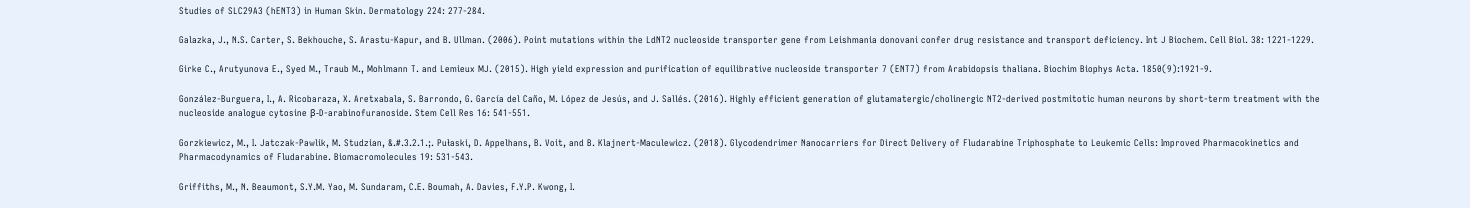Studies of SLC29A3 (hENT3) in Human Skin. Dermatology 224: 277-284.

Galazka, J., N.S. Carter, S. Bekhouche, S. Arastu-Kapur, and B. Ullman. (2006). Point mutations within the LdNT2 nucleoside transporter gene from Leishmania donovani confer drug resistance and transport deficiency. Int J Biochem. Cell Biol. 38: 1221-1229.

Girke C., Arutyunova E., Syed M., Traub M., Mohlmann T. and Lemieux MJ. (2015). High yield expression and purification of equilibrative nucleoside transporter 7 (ENT7) from Arabidopsis thaliana. Biochim Biophys Acta. 1850(9):1921-9.

González-Burguera, I., A. Ricobaraza, X. Aretxabala, S. Barrondo, G. García del Caño, M. López de Jesús, and J. Sallés. (2016). Highly efficient generation of glutamatergic/cholinergic NT2-derived postmitotic human neurons by short-term treatment with the nucleoside analogue cytosine β-D-arabinofuranoside. Stem Cell Res 16: 541-551.

Gorzkiewicz, M., I. Jatczak-Pawlik, M. Studzian, &.#.3.2.1.;. Pułaski, D. Appelhans, B. Voit, and B. Klajnert-Maculewicz. (2018). Glycodendrimer Nanocarriers for Direct Delivery of Fludarabine Triphosphate to Leukemic Cells: Improved Pharmacokinetics and Pharmacodynamics of Fludarabine. Biomacromolecules 19: 531-543.

Griffiths, M., N. Beaumont, S.Y.M. Yao, M. Sundaram, C.E. Boumah, A. Davies, F.Y.P. Kwong, I.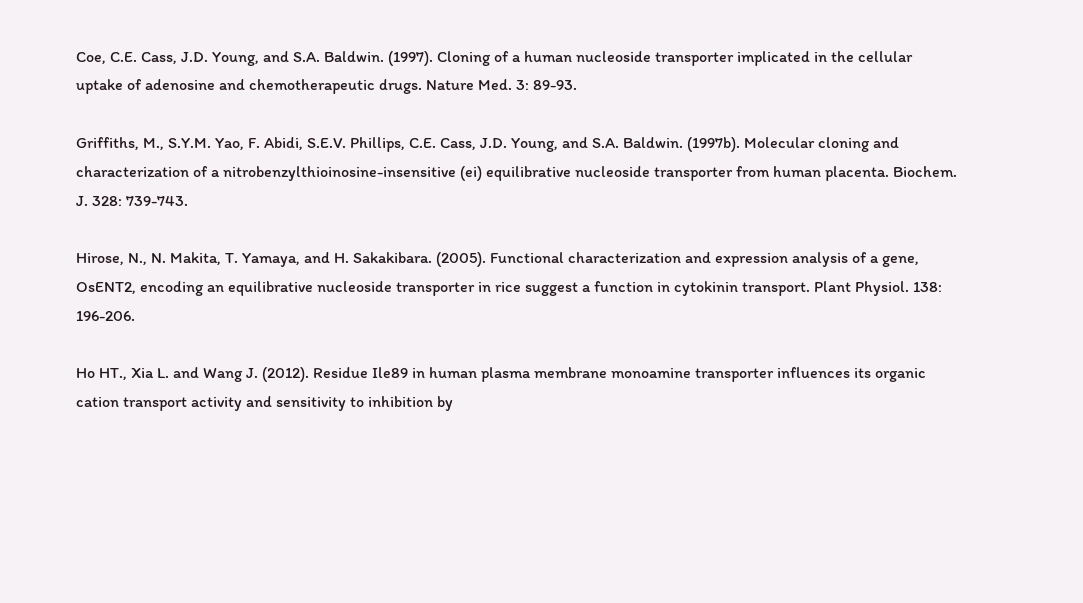Coe, C.E. Cass, J.D. Young, and S.A. Baldwin. (1997). Cloning of a human nucleoside transporter implicated in the cellular uptake of adenosine and chemotherapeutic drugs. Nature Med. 3: 89-93.

Griffiths, M., S.Y.M. Yao, F. Abidi, S.E.V. Phillips, C.E. Cass, J.D. Young, and S.A. Baldwin. (1997b). Molecular cloning and characterization of a nitrobenzylthioinosine-insensitive (ei) equilibrative nucleoside transporter from human placenta. Biochem. J. 328: 739-743.

Hirose, N., N. Makita, T. Yamaya, and H. Sakakibara. (2005). Functional characterization and expression analysis of a gene, OsENT2, encoding an equilibrative nucleoside transporter in rice suggest a function in cytokinin transport. Plant Physiol. 138: 196-206.

Ho HT., Xia L. and Wang J. (2012). Residue Ile89 in human plasma membrane monoamine transporter influences its organic cation transport activity and sensitivity to inhibition by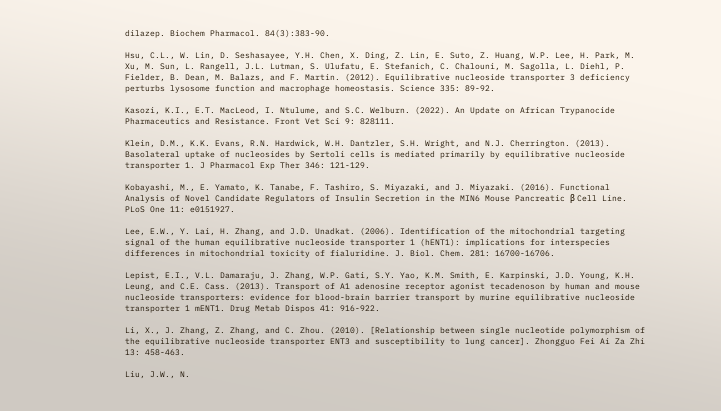dilazep. Biochem Pharmacol. 84(3):383-90.

Hsu, C.L., W. Lin, D. Seshasayee, Y.H. Chen, X. Ding, Z. Lin, E. Suto, Z. Huang, W.P. Lee, H. Park, M. Xu, M. Sun, L. Rangell, J.L. Lutman, S. Ulufatu, E. Stefanich, C. Chalouni, M. Sagolla, L. Diehl, P. Fielder, B. Dean, M. Balazs, and F. Martin. (2012). Equilibrative nucleoside transporter 3 deficiency perturbs lysosome function and macrophage homeostasis. Science 335: 89-92.

Kasozi, K.I., E.T. MacLeod, I. Ntulume, and S.C. Welburn. (2022). An Update on African Trypanocide Pharmaceutics and Resistance. Front Vet Sci 9: 828111.

Klein, D.M., K.K. Evans, R.N. Hardwick, W.H. Dantzler, S.H. Wright, and N.J. Cherrington. (2013). Basolateral uptake of nucleosides by Sertoli cells is mediated primarily by equilibrative nucleoside transporter 1. J Pharmacol Exp Ther 346: 121-129.

Kobayashi, M., E. Yamato, K. Tanabe, F. Tashiro, S. Miyazaki, and J. Miyazaki. (2016). Functional Analysis of Novel Candidate Regulators of Insulin Secretion in the MIN6 Mouse Pancreatic β Cell Line. PLoS One 11: e0151927.

Lee, E.W., Y. Lai, H. Zhang, and J.D. Unadkat. (2006). Identification of the mitochondrial targeting signal of the human equilibrative nucleoside transporter 1 (hENT1): implications for interspecies differences in mitochondrial toxicity of fialuridine. J. Biol. Chem. 281: 16700-16706.

Lepist, E.I., V.L. Damaraju, J. Zhang, W.P. Gati, S.Y. Yao, K.M. Smith, E. Karpinski, J.D. Young, K.H. Leung, and C.E. Cass. (2013). Transport of A1 adenosine receptor agonist tecadenoson by human and mouse nucleoside transporters: evidence for blood-brain barrier transport by murine equilibrative nucleoside transporter 1 mENT1. Drug Metab Dispos 41: 916-922.

Li, X., J. Zhang, Z. Zhang, and C. Zhou. (2010). [Relationship between single nucleotide polymorphism of the equilibrative nucleoside transporter ENT3 and susceptibility to lung cancer]. Zhongguo Fei Ai Za Zhi 13: 458-463.

Liu, J.W., N.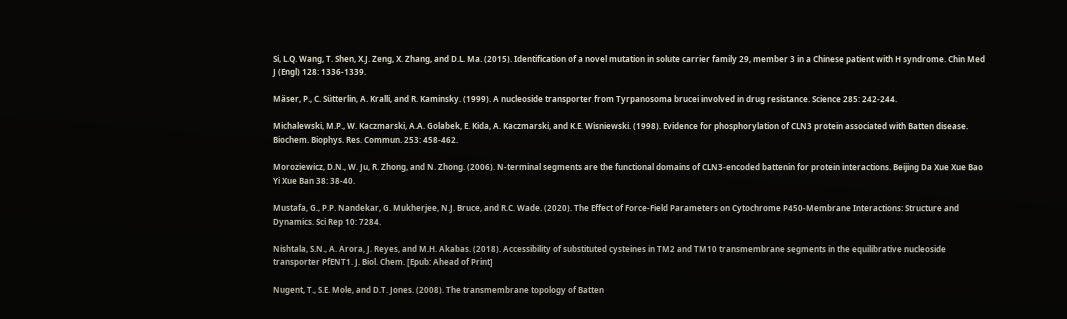Si, L.Q. Wang, T. Shen, X.J. Zeng, X. Zhang, and D.L. Ma. (2015). Identification of a novel mutation in solute carrier family 29, member 3 in a Chinese patient with H syndrome. Chin Med J (Engl) 128: 1336-1339.

Mäser, P., C. Sütterlin, A. Kralli, and R. Kaminsky. (1999). A nucleoside transporter from Tyrpanosoma brucei involved in drug resistance. Science 285: 242-244.

Michalewski, M.P., W. Kaczmarski, A.A. Golabek, E. Kida, A. Kaczmarski, and K.E. Wisniewski. (1998). Evidence for phosphorylation of CLN3 protein associated with Batten disease. Biochem. Biophys. Res. Commun. 253: 458-462.

Moroziewicz, D.N., W. Ju, R. Zhong, and N. Zhong. (2006). N-terminal segments are the functional domains of CLN3-encoded battenin for protein interactions. Beijing Da Xue Xue Bao Yi Xue Ban 38: 38-40.

Mustafa, G., P.P. Nandekar, G. Mukherjee, N.J. Bruce, and R.C. Wade. (2020). The Effect of Force-Field Parameters on Cytochrome P450-Membrane Interactions: Structure and Dynamics. Sci Rep 10: 7284.

Nishtala, S.N., A. Arora, J. Reyes, and M.H. Akabas. (2018). Accessibility of substituted cysteines in TM2 and TM10 transmembrane segments in the equilibrative nucleoside transporter PfENT1. J. Biol. Chem. [Epub: Ahead of Print]

Nugent, T., S.E. Mole, and D.T. Jones. (2008). The transmembrane topology of Batten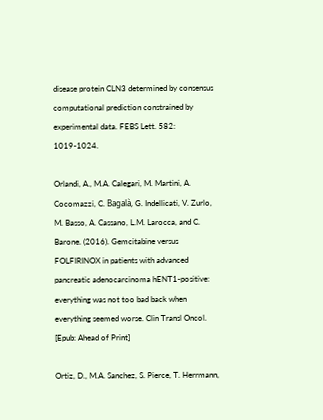disease protein CLN3 determined by consensus computational prediction constrained by experimental data. FEBS Lett. 582: 1019-1024.

Orlandi, A., M.A. Calegari, M. Martini, A. Cocomazzi, C. Bagalà, G. Indellicati, V. Zurlo, M. Basso, A. Cassano, L.M. Larocca, and C. Barone. (2016). Gemcitabine versus FOLFIRINOX in patients with advanced pancreatic adenocarcinoma hENT1-positive: everything was not too bad back when everything seemed worse. Clin Transl Oncol. [Epub: Ahead of Print]

Ortiz, D., M.A. Sanchez, S. Pierce, T. Herrmann,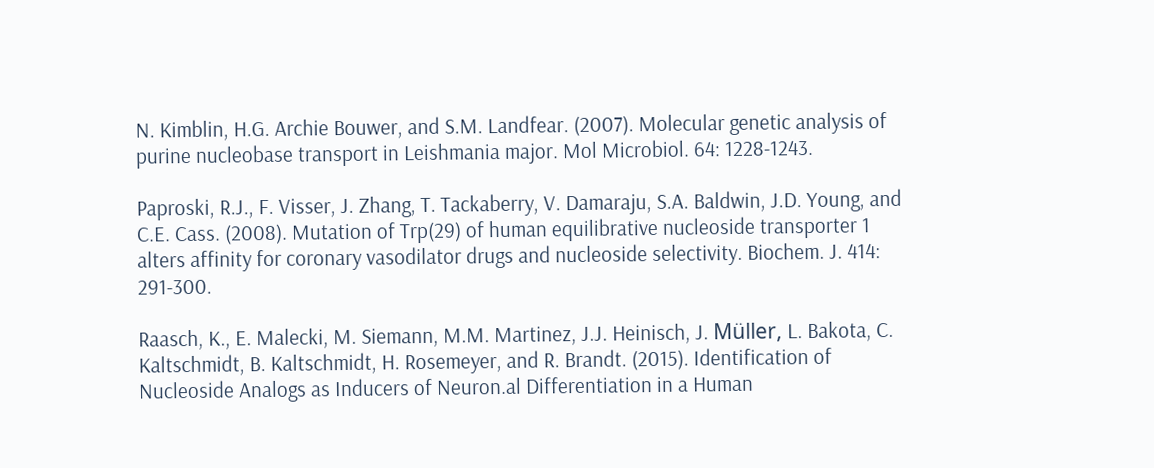N. Kimblin, H.G. Archie Bouwer, and S.M. Landfear. (2007). Molecular genetic analysis of purine nucleobase transport in Leishmania major. Mol Microbiol. 64: 1228-1243.

Paproski, R.J., F. Visser, J. Zhang, T. Tackaberry, V. Damaraju, S.A. Baldwin, J.D. Young, and C.E. Cass. (2008). Mutation of Trp(29) of human equilibrative nucleoside transporter 1 alters affinity for coronary vasodilator drugs and nucleoside selectivity. Biochem. J. 414: 291-300.

Raasch, K., E. Malecki, M. Siemann, M.M. Martinez, J.J. Heinisch, J. Müller, L. Bakota, C. Kaltschmidt, B. Kaltschmidt, H. Rosemeyer, and R. Brandt. (2015). Identification of Nucleoside Analogs as Inducers of Neuron.al Differentiation in a Human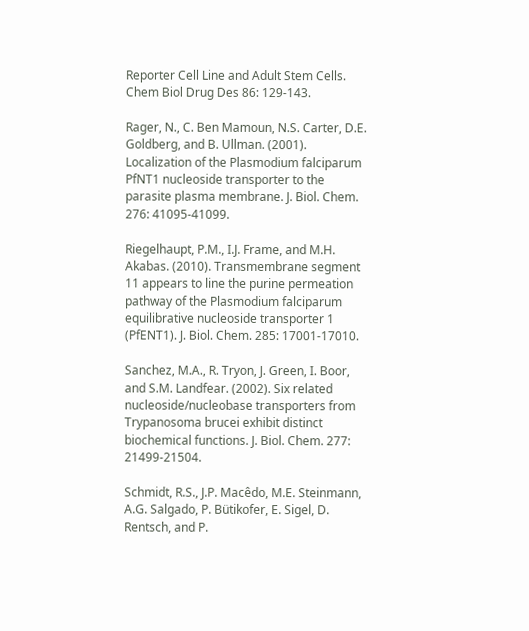Reporter Cell Line and Adult Stem Cells. Chem Biol Drug Des 86: 129-143.

Rager, N., C. Ben Mamoun, N.S. Carter, D.E. Goldberg, and B. Ullman. (2001). Localization of the Plasmodium falciparum PfNT1 nucleoside transporter to the parasite plasma membrane. J. Biol. Chem. 276: 41095-41099.

Riegelhaupt, P.M., I.J. Frame, and M.H. Akabas. (2010). Transmembrane segment 11 appears to line the purine permeation pathway of the Plasmodium falciparum equilibrative nucleoside transporter 1 (PfENT1). J. Biol. Chem. 285: 17001-17010.

Sanchez, M.A., R. Tryon, J. Green, I. Boor, and S.M. Landfear. (2002). Six related nucleoside/nucleobase transporters from Trypanosoma brucei exhibit distinct biochemical functions. J. Biol. Chem. 277: 21499-21504.

Schmidt, R.S., J.P. Macêdo, M.E. Steinmann, A.G. Salgado, P. Bütikofer, E. Sigel, D. Rentsch, and P.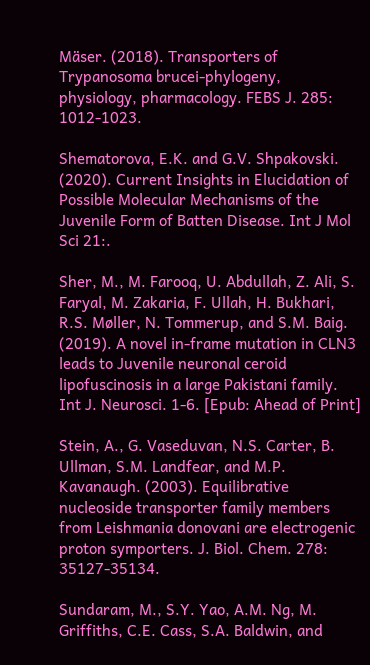Mäser. (2018). Transporters of Trypanosoma brucei-phylogeny, physiology, pharmacology. FEBS J. 285: 1012-1023.

Shematorova, E.K. and G.V. Shpakovski. (2020). Current Insights in Elucidation of Possible Molecular Mechanisms of the Juvenile Form of Batten Disease. Int J Mol Sci 21:.

Sher, M., M. Farooq, U. Abdullah, Z. Ali, S. Faryal, M. Zakaria, F. Ullah, H. Bukhari, R.S. Møller, N. Tommerup, and S.M. Baig. (2019). A novel in-frame mutation in CLN3 leads to Juvenile neuronal ceroid lipofuscinosis in a large Pakistani family. Int J. Neurosci. 1-6. [Epub: Ahead of Print]

Stein, A., G. Vaseduvan, N.S. Carter, B. Ullman, S.M. Landfear, and M.P. Kavanaugh. (2003). Equilibrative nucleoside transporter family members from Leishmania donovani are electrogenic proton symporters. J. Biol. Chem. 278: 35127-35134.

Sundaram, M., S.Y. Yao, A.M. Ng, M. Griffiths, C.E. Cass, S.A. Baldwin, and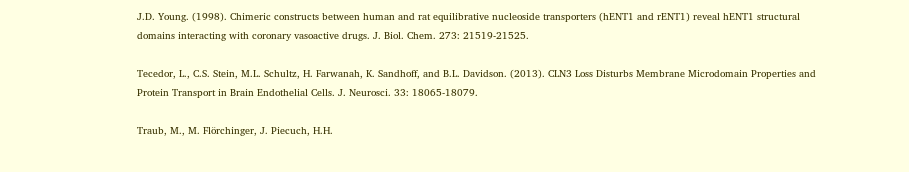J.D. Young. (1998). Chimeric constructs between human and rat equilibrative nucleoside transporters (hENT1 and rENT1) reveal hENT1 structural domains interacting with coronary vasoactive drugs. J. Biol. Chem. 273: 21519-21525.

Tecedor, L., C.S. Stein, M.L. Schultz, H. Farwanah, K. Sandhoff, and B.L. Davidson. (2013). CLN3 Loss Disturbs Membrane Microdomain Properties and Protein Transport in Brain Endothelial Cells. J. Neurosci. 33: 18065-18079.

Traub, M., M. Flörchinger, J. Piecuch, H.H.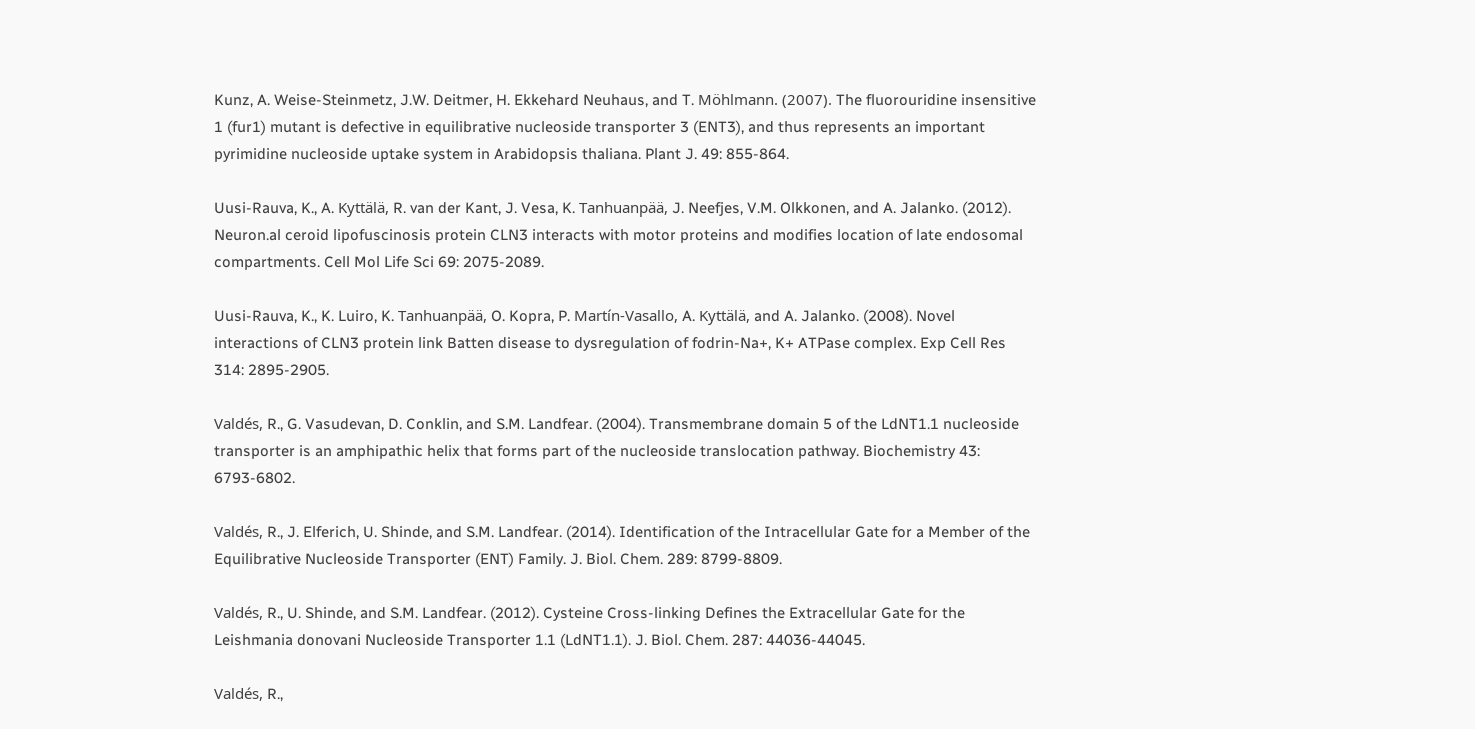Kunz, A. Weise-Steinmetz, J.W. Deitmer, H. Ekkehard Neuhaus, and T. Möhlmann. (2007). The fluorouridine insensitive 1 (fur1) mutant is defective in equilibrative nucleoside transporter 3 (ENT3), and thus represents an important pyrimidine nucleoside uptake system in Arabidopsis thaliana. Plant J. 49: 855-864.

Uusi-Rauva, K., A. Kyttälä, R. van der Kant, J. Vesa, K. Tanhuanpää, J. Neefjes, V.M. Olkkonen, and A. Jalanko. (2012). Neuron.al ceroid lipofuscinosis protein CLN3 interacts with motor proteins and modifies location of late endosomal compartments. Cell Mol Life Sci 69: 2075-2089.

Uusi-Rauva, K., K. Luiro, K. Tanhuanpää, O. Kopra, P. Martín-Vasallo, A. Kyttälä, and A. Jalanko. (2008). Novel interactions of CLN3 protein link Batten disease to dysregulation of fodrin-Na+, K+ ATPase complex. Exp Cell Res 314: 2895-2905.

Valdés, R., G. Vasudevan, D. Conklin, and S.M. Landfear. (2004). Transmembrane domain 5 of the LdNT1.1 nucleoside transporter is an amphipathic helix that forms part of the nucleoside translocation pathway. Biochemistry 43: 6793-6802.

Valdés, R., J. Elferich, U. Shinde, and S.M. Landfear. (2014). Identification of the Intracellular Gate for a Member of the Equilibrative Nucleoside Transporter (ENT) Family. J. Biol. Chem. 289: 8799-8809.

Valdés, R., U. Shinde, and S.M. Landfear. (2012). Cysteine Cross-linking Defines the Extracellular Gate for the Leishmania donovani Nucleoside Transporter 1.1 (LdNT1.1). J. Biol. Chem. 287: 44036-44045.

Valdés, R.,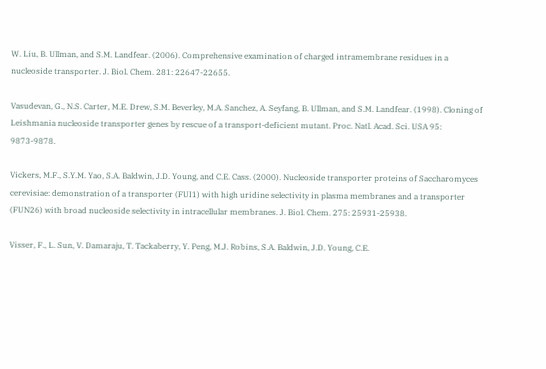W. Liu, B. Ullman, and S.M. Landfear. (2006). Comprehensive examination of charged intramembrane residues in a nucleoside transporter. J. Biol. Chem. 281: 22647-22655.

Vasudevan, G., N.S. Carter, M.E. Drew, S.M. Beverley, M.A. Sanchez, A. Seyfang, B. Ullman, and S.M. Landfear. (1998). Cloning of Leishmania nucleoside transporter genes by rescue of a transport-deficient mutant. Proc. Natl. Acad. Sci. USA 95: 9873-9878.

Vickers, M.F., S.Y.M. Yao, S.A. Baldwin, J.D. Young, and C.E. Cass. (2000). Nucleoside transporter proteins of Saccharomyces cerevisiae: demonstration of a transporter (FUI1) with high uridine selectivity in plasma membranes and a transporter (FUN26) with broad nucleoside selectivity in intracellular membranes. J. Biol. Chem. 275: 25931-25938.

Visser, F., L. Sun, V. Damaraju, T. Tackaberry, Y. Peng, M.J. Robins, S.A. Baldwin, J.D. Young, C.E.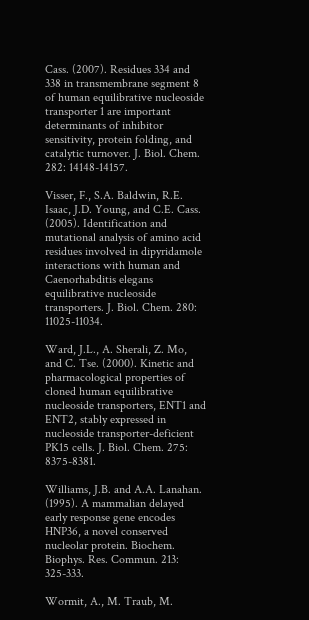Cass. (2007). Residues 334 and 338 in transmembrane segment 8 of human equilibrative nucleoside transporter 1 are important determinants of inhibitor sensitivity, protein folding, and catalytic turnover. J. Biol. Chem. 282: 14148-14157.

Visser, F., S.A. Baldwin, R.E. Isaac, J.D. Young, and C.E. Cass. (2005). Identification and mutational analysis of amino acid residues involved in dipyridamole interactions with human and Caenorhabditis elegans equilibrative nucleoside transporters. J. Biol. Chem. 280: 11025-11034.

Ward, J.L., A. Sherali, Z. Mo, and C. Tse. (2000). Kinetic and pharmacological properties of cloned human equilibrative nucleoside transporters, ENT1 and ENT2, stably expressed in nucleoside transporter-deficient PK15 cells. J. Biol. Chem. 275: 8375-8381.

Williams, J.B. and A.A. Lanahan. (1995). A mammalian delayed early response gene encodes HNP36, a novel conserved nucleolar protein. Biochem. Biophys. Res. Commun. 213: 325-333.

Wormit, A., M. Traub, M.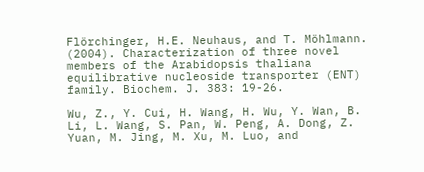Flörchinger, H.E. Neuhaus, and T. Möhlmann. (2004). Characterization of three novel members of the Arabidopsis thaliana equilibrative nucleoside transporter (ENT) family. Biochem. J. 383: 19-26.

Wu, Z., Y. Cui, H. Wang, H. Wu, Y. Wan, B. Li, L. Wang, S. Pan, W. Peng, A. Dong, Z. Yuan, M. Jing, M. Xu, M. Luo, and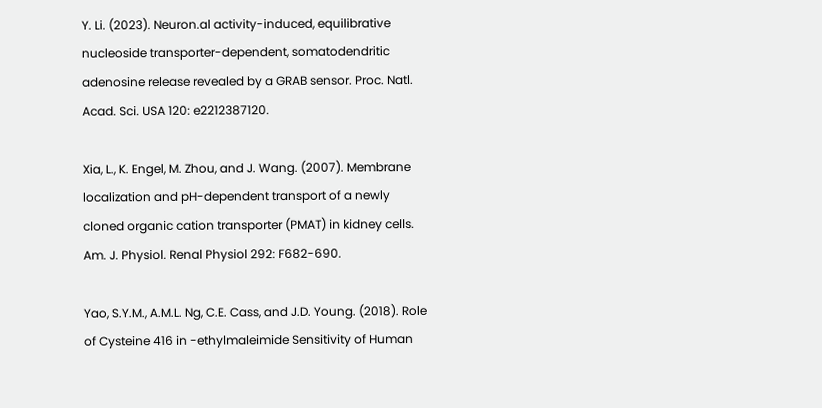Y. Li. (2023). Neuron.al activity-induced, equilibrative nucleoside transporter-dependent, somatodendritic adenosine release revealed by a GRAB sensor. Proc. Natl. Acad. Sci. USA 120: e2212387120.

Xia, L., K. Engel, M. Zhou, and J. Wang. (2007). Membrane localization and pH-dependent transport of a newly cloned organic cation transporter (PMAT) in kidney cells. Am. J. Physiol. Renal Physiol 292: F682-690.

Yao, S.Y.M., A.M.L. Ng, C.E. Cass, and J.D. Young. (2018). Role of Cysteine 416 in -ethylmaleimide Sensitivity of Human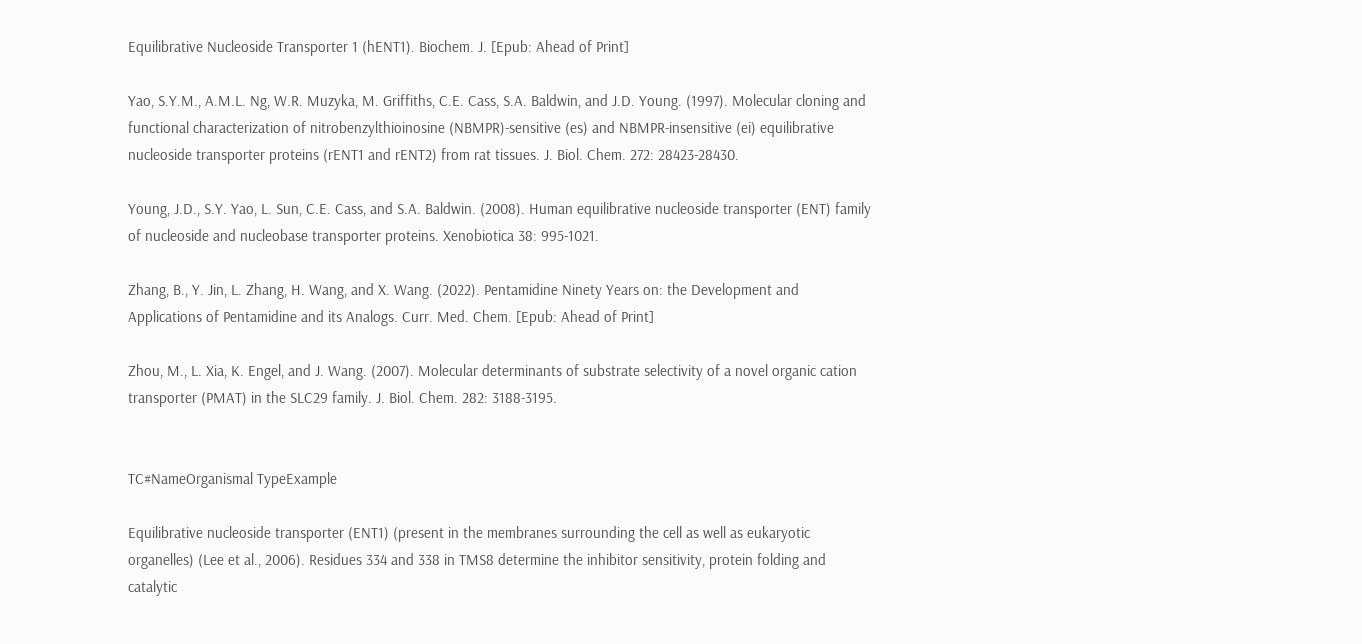Equilibrative Nucleoside Transporter 1 (hENT1). Biochem. J. [Epub: Ahead of Print]

Yao, S.Y.M., A.M.L. Ng, W.R. Muzyka, M. Griffiths, C.E. Cass, S.A. Baldwin, and J.D. Young. (1997). Molecular cloning and functional characterization of nitrobenzylthioinosine (NBMPR)-sensitive (es) and NBMPR-insensitive (ei) equilibrative nucleoside transporter proteins (rENT1 and rENT2) from rat tissues. J. Biol. Chem. 272: 28423-28430.

Young, J.D., S.Y. Yao, L. Sun, C.E. Cass, and S.A. Baldwin. (2008). Human equilibrative nucleoside transporter (ENT) family of nucleoside and nucleobase transporter proteins. Xenobiotica 38: 995-1021.

Zhang, B., Y. Jin, L. Zhang, H. Wang, and X. Wang. (2022). Pentamidine Ninety Years on: the Development and Applications of Pentamidine and its Analogs. Curr. Med. Chem. [Epub: Ahead of Print]

Zhou, M., L. Xia, K. Engel, and J. Wang. (2007). Molecular determinants of substrate selectivity of a novel organic cation transporter (PMAT) in the SLC29 family. J. Biol. Chem. 282: 3188-3195.


TC#NameOrganismal TypeExample

Equilibrative nucleoside transporter (ENT1) (present in the membranes surrounding the cell as well as eukaryotic organelles) (Lee et al., 2006). Residues 334 and 338 in TMS8 determine the inhibitor sensitivity, protein folding and catalytic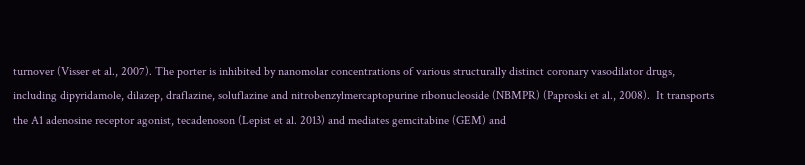turnover (Visser et al., 2007). The porter is inhibited by nanomolar concentrations of various structurally distinct coronary vasodilator drugs, including dipyridamole, dilazep, draflazine, soluflazine and nitrobenzylmercaptopurine ribonucleoside (NBMPR) (Paproski et al., 2008).  It transports the A1 adenosine receptor agonist, tecadenoson (Lepist et al. 2013) and mediates gemcitabine (GEM) and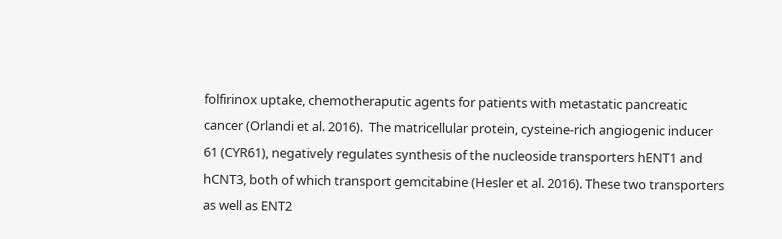folfirinox uptake, chemotheraputic agents for patients with metastatic pancreatic cancer (Orlandi et al. 2016).  The matricellular protein, cysteine-rich angiogenic inducer 61 (CYR61), negatively regulates synthesis of the nucleoside transporters hENT1 and hCNT3, both of which transport gemcitabine (Hesler et al. 2016). These two transporters as well as ENT2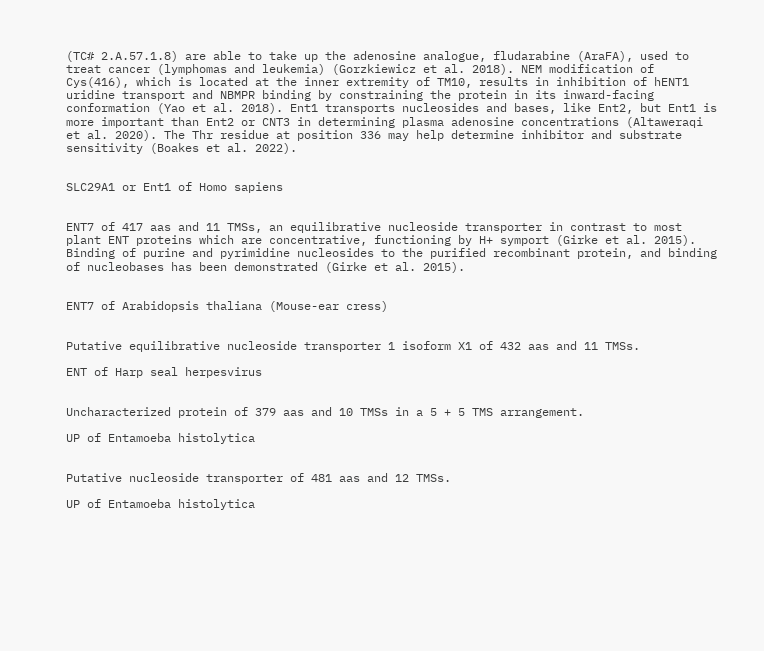(TC# 2.A.57.1.8) are able to take up the adenosine analogue, fludarabine (AraFA), used to treat cancer (lymphomas and leukemia) (Gorzkiewicz et al. 2018). NEM modification of Cys(416), which is located at the inner extremity of TM10, results in inhibition of hENT1 uridine transport and NBMPR binding by constraining the protein in its inward-facing conformation (Yao et al. 2018). Ent1 transports nucleosides and bases, like Ent2, but Ent1 is more important than Ent2 or CNT3 in determining plasma adenosine concentrations (Altaweraqi et al. 2020). The Thr residue at position 336 may help determine inhibitor and substrate sensitivity (Boakes et al. 2022).


SLC29A1 or Ent1 of Homo sapiens


ENT7 of 417 aas and 11 TMSs, an equilibrative nucleoside transporter in contrast to most plant ENT proteins which are concentrative, functioning by H+ symport (Girke et al. 2015). Binding of purine and pyrimidine nucleosides to the purified recombinant protein, and binding of nucleobases has been demonstrated (Girke et al. 2015).


ENT7 of Arabidopsis thaliana (Mouse-ear cress)


Putative equilibrative nucleoside transporter 1 isoform X1 of 432 aas and 11 TMSs.

ENT of Harp seal herpesvirus


Uncharacterized protein of 379 aas and 10 TMSs in a 5 + 5 TMS arrangement.

UP of Entamoeba histolytica


Putative nucleoside transporter of 481 aas and 12 TMSs.

UP of Entamoeba histolytica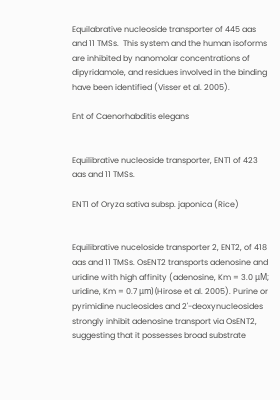Equilabrative nucleoside transporter of 445 aas and 11 TMSs.  This system and the human isoforms are inhibited by nanomolar concentrations of dipyridamole, and residues involved in the binding have been identified (Visser et al. 2005).

Ent of Caenorhabditis elegans


Equilibrative nucleoside transporter, ENT1 of 423 aas and 11 TMSs.

ENT1 of Oryza sativa subsp. japonica (Rice)


Equilibrative nuceloside transporter 2, ENT2, of 418 aas and 11 TMSs. OsENT2 transports adenosine and uridine with high affinity (adenosine, Km = 3.0 μM; uridine, Km = 0.7 μm) (Hirose et al. 2005). Purine or pyrimidine nucleosides and 2'-deoxynucleosides strongly inhibit adenosine transport via OsENT2, suggesting that it possesses broad substrate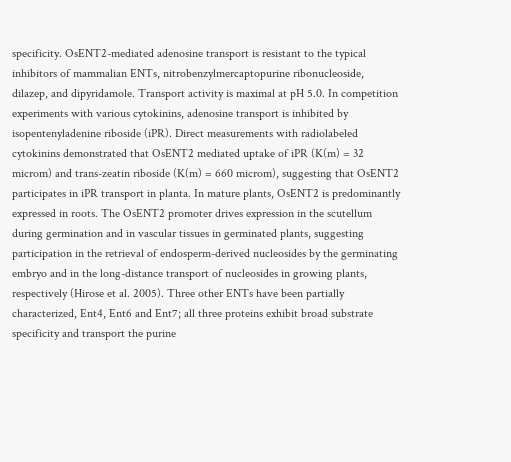specificity. OsENT2-mediated adenosine transport is resistant to the typical inhibitors of mammalian ENTs, nitrobenzylmercaptopurine ribonucleoside, dilazep, and dipyridamole. Transport activity is maximal at pH 5.0. In competition experiments with various cytokinins, adenosine transport is inhibited by isopentenyladenine riboside (iPR). Direct measurements with radiolabeled cytokinins demonstrated that OsENT2 mediated uptake of iPR (K(m) = 32 microm) and trans-zeatin riboside (K(m) = 660 microm), suggesting that OsENT2 participates in iPR transport in planta. In mature plants, OsENT2 is predominantly expressed in roots. The OsENT2 promoter drives expression in the scutellum during germination and in vascular tissues in germinated plants, suggesting participation in the retrieval of endosperm-derived nucleosides by the germinating embryo and in the long-distance transport of nucleosides in growing plants, respectively (Hirose et al. 2005). Three other ENTs have been partially characterized, Ent4, Ent6 and Ent7; all three proteins exhibit broad substrate specificity and transport the purine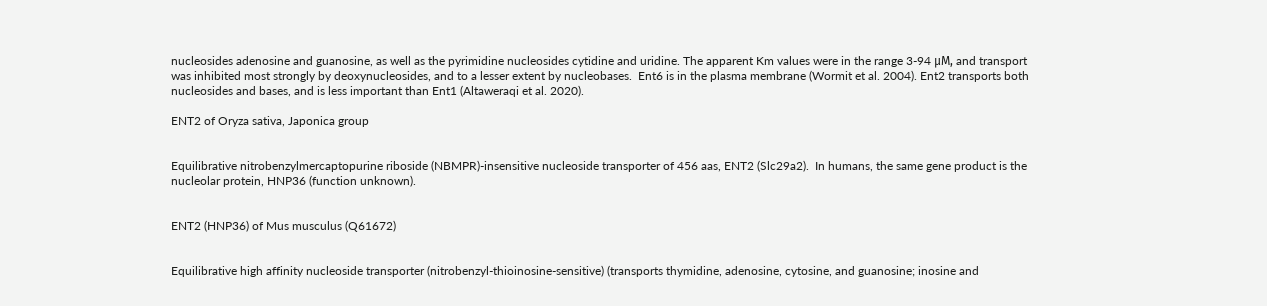nucleosides adenosine and guanosine, as well as the pyrimidine nucleosides cytidine and uridine. The apparent Km values were in the range 3-94 μM, and transport was inhibited most strongly by deoxynucleosides, and to a lesser extent by nucleobases.  Ent6 is in the plasma membrane (Wormit et al. 2004). Ent2 transports both nucleosides and bases, and is less important than Ent1 (Altaweraqi et al. 2020).

ENT2 of Oryza sativa, Japonica group


Equilibrative nitrobenzylmercaptopurine riboside (NBMPR)-insensitive nucleoside transporter of 456 aas, ENT2 (Slc29a2).  In humans, the same gene product is the nucleolar protein, HNP36 (function unknown).


ENT2 (HNP36) of Mus musculus (Q61672)


Equilibrative high affinity nucleoside transporter (nitrobenzyl-thioinosine-sensitive) (transports thymidine, adenosine, cytosine, and guanosine; inosine and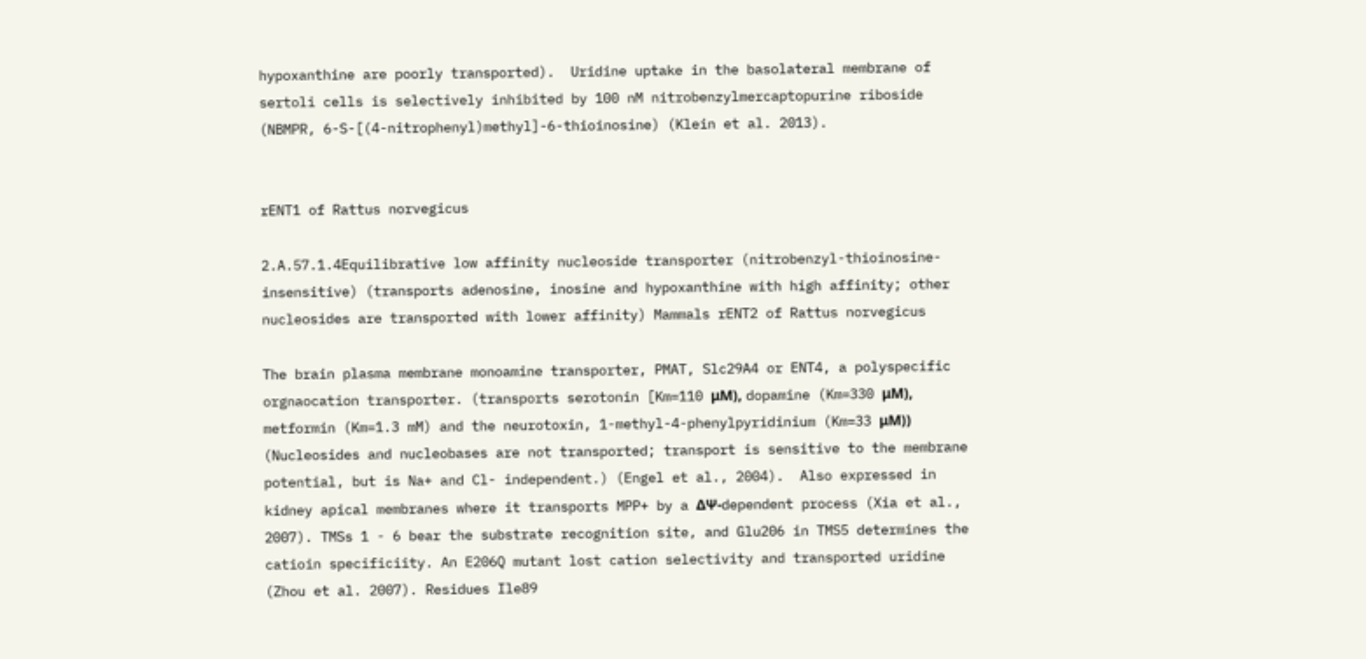hypoxanthine are poorly transported).  Uridine uptake in the basolateral membrane of sertoli cells is selectively inhibited by 100 nM nitrobenzylmercaptopurine riboside (NBMPR, 6-S-[(4-nitrophenyl)methyl]-6-thioinosine) (Klein et al. 2013).


rENT1 of Rattus norvegicus

2.A.57.1.4Equilibrative low affinity nucleoside transporter (nitrobenzyl-thioinosine-insensitive) (transports adenosine, inosine and hypoxanthine with high affinity; other nucleosides are transported with lower affinity) Mammals rENT2 of Rattus norvegicus

The brain plasma membrane monoamine transporter, PMAT, Slc29A4 or ENT4, a polyspecific orgnaocation transporter. (transports serotonin [Km=110 μM), dopamine (Km=330 μM), metformin (Km=1.3 mM) and the neurotoxin, 1-methyl-4-phenylpyridinium (Km=33 μM)) (Nucleosides and nucleobases are not transported; transport is sensitive to the membrane potential, but is Na+ and Cl- independent.) (Engel et al., 2004).  Also expressed in kidney apical membranes where it transports MPP+ by a ΔΨ-dependent process (Xia et al., 2007). TMSs 1 - 6 bear the substrate recognition site, and Glu206 in TMS5 determines the catioin specificiity. An E206Q mutant lost cation selectivity and transported uridine (Zhou et al. 2007). Residues Ile89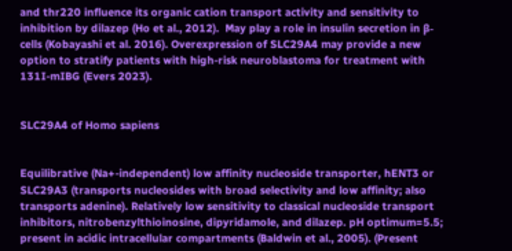and thr220 influence its organic cation transport activity and sensitivity to inhibition by dilazep (Ho et al., 2012).  May play a role in insulin secretion in β-cells (Kobayashi et al. 2016). Overexpression of SLC29A4 may provide a new option to stratify patients with high-risk neuroblastoma for treatment with 131I-mIBG (Evers 2023).


SLC29A4 of Homo sapiens


Equilibrative (Na+-independent) low affinity nucleoside transporter, hENT3 or SLC29A3 (transports nucleosides with broad selectivity and low affinity; also transports adenine). Relatively low sensitivity to classical nucleoside transport inhibitors, nitrobenzylthioinosine, dipyridamole, and dilazep. pH optimum=5.5; present in acidic intracellular compartments (Baldwin et al., 2005). (Present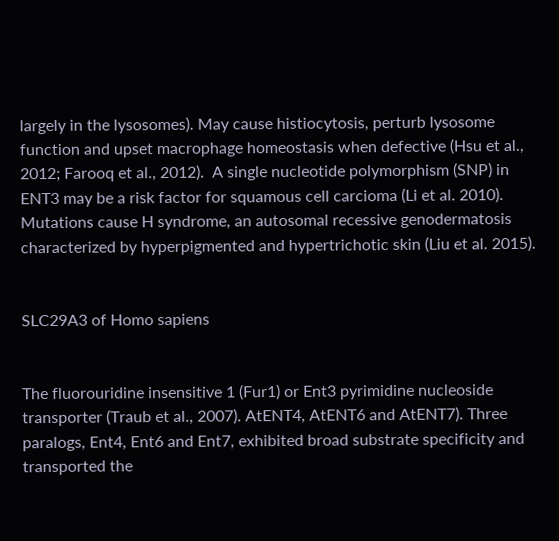largely in the lysosomes). May cause histiocytosis, perturb lysosome function and upset macrophage homeostasis when defective (Hsu et al., 2012; Farooq et al., 2012).  A single nucleotide polymorphism (SNP) in ENT3 may be a risk factor for squamous cell carcioma (Li et al. 2010).  Mutations cause H syndrome, an autosomal recessive genodermatosis characterized by hyperpigmented and hypertrichotic skin (Liu et al. 2015).


SLC29A3 of Homo sapiens


The fluorouridine insensitive 1 (Fur1) or Ent3 pyrimidine nucleoside transporter (Traub et al., 2007). AtENT4, AtENT6 and AtENT7). Three paralogs, Ent4, Ent6 and Ent7, exhibited broad substrate specificity and transported the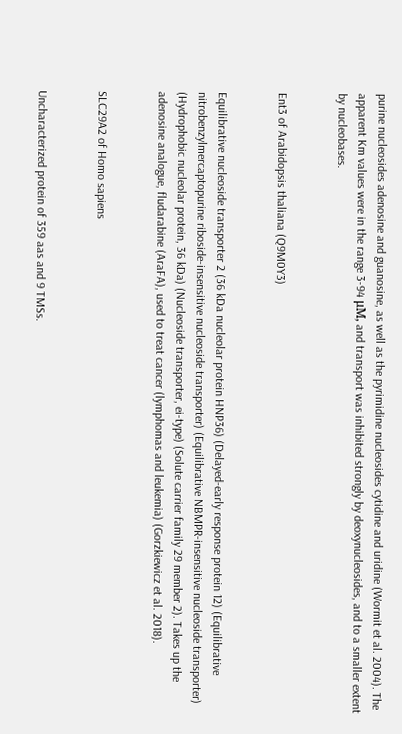purine nucleosides adenosine and guanosine, as well as the pyrimidine nucleosides cytidine and uridine (Wormit et al. 2004). The apparent Km values were in the range 3-94 μM, and transport was inhibited strongly by deoxynucleosides, and to a smaller extent by nucleobases.


Ent3 of Arabidopsis thaliana (Q9M0Y3)


Equilibrative nucleoside transporter 2 (36 kDa nucleolar protein HNP36) (Delayed-early response protein 12) (Equilibrative nitrobenzylmercaptopurine riboside-insensitive nucleoside transporter) (Equilibrative NBMPR-insensitive nucleoside transporter) (Hydrophobic nucleolar protein, 36 kDa) (Nucleoside transporter, ei-type) (Solute carrier family 29 member 2). Takes up the adenosine analogue, fludarabine (AraFA), used to treat cancer (lymphomas and leukemia) (Gorzkiewicz et al. 2018).


SLC29A2 of Homo sapiens


Uncharacterized protein of 359 aas and 9 TMSs.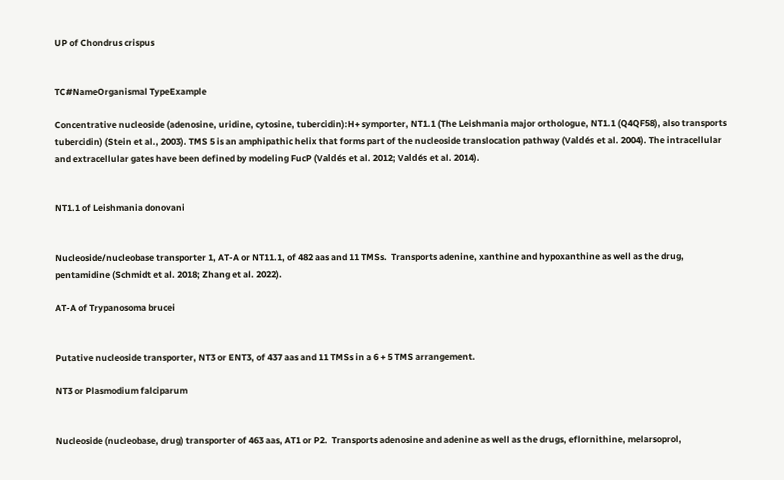UP of Chondrus crispus


TC#NameOrganismal TypeExample

Concentrative nucleoside (adenosine, uridine, cytosine, tubercidin):H+ symporter, NT1.1 (The Leishmania major orthologue, NT1.1 (Q4QF58), also transports tubercidin) (Stein et al., 2003). TMS 5 is an amphipathic helix that forms part of the nucleoside translocation pathway (Valdés et al. 2004). The intracellular and extracellular gates have been defined by modeling FucP (Valdés et al. 2012; Valdés et al. 2014).


NT1.1 of Leishmania donovani


Nucleoside/nucleobase transporter 1, AT-A or NT11.1, of 482 aas and 11 TMSs.  Transports adenine, xanthine and hypoxanthine as well as the drug, pentamidine (Schmidt et al. 2018; Zhang et al. 2022).

AT-A of Trypanosoma brucei


Putative nucleoside transporter, NT3 or ENT3, of 437 aas and 11 TMSs in a 6 + 5 TMS arrangement.

NT3 or Plasmodium falciparum


Nucleoside (nucleobase, drug) transporter of 463 aas, AT1 or P2.  Transports adenosine and adenine as well as the drugs, eflornithine, melarsoprol,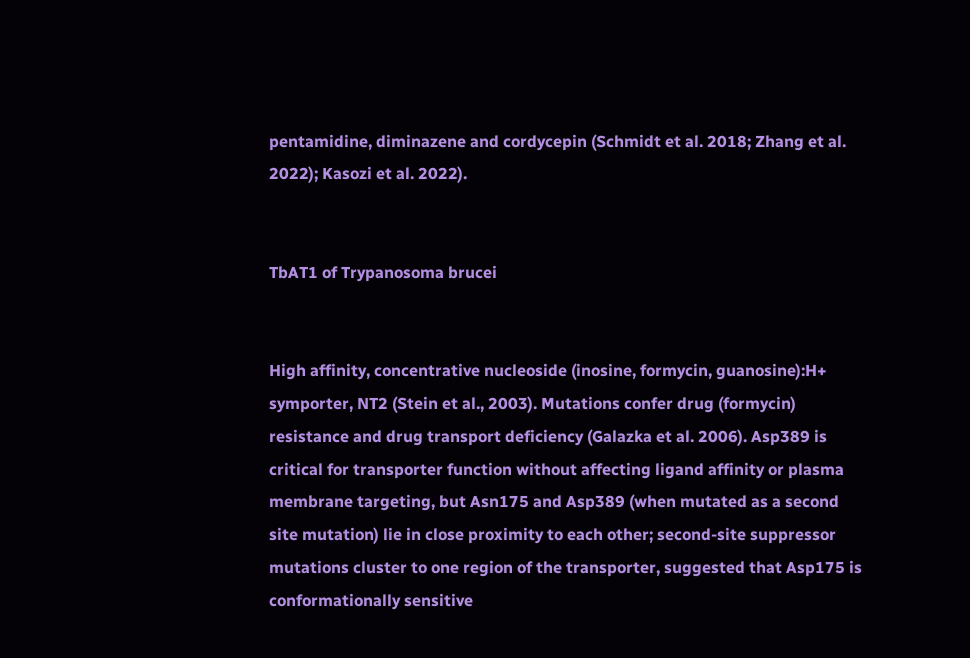pentamidine, diminazene and cordycepin (Schmidt et al. 2018; Zhang et al. 2022); Kasozi et al. 2022).


TbAT1 of Trypanosoma brucei


High affinity, concentrative nucleoside (inosine, formycin, guanosine):H+ symporter, NT2 (Stein et al., 2003). Mutations confer drug (formycin) resistance and drug transport deficiency (Galazka et al. 2006). Asp389 is critical for transporter function without affecting ligand affinity or plasma membrane targeting, but Asn175 and Asp389 (when mutated as a second site mutation) lie in close proximity to each other; second-site suppressor mutations cluster to one region of the transporter, suggested that Asp175 is conformationally sensitive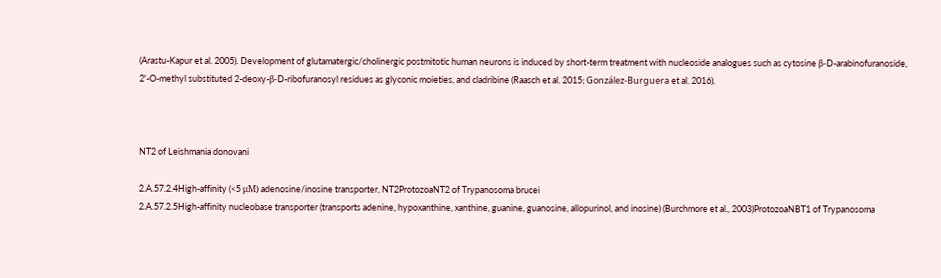(Arastu-Kapur et al. 2005). Development of glutamatergic/cholinergic postmitotic human neurons is induced by short-term treatment with nucleoside analogues such as cytosine β-D-arabinofuranoside,  2'-O-methyl substituted 2-deoxy-β-D-ribofuranosyl residues as glyconic moieties, and cladribine (Raasch et al. 2015; González-Burguera et al. 2016).



NT2 of Leishmania donovani

2.A.57.2.4High-affinity (<5 μM) adenosine/inosine transporter, NT2ProtozoaNT2 of Trypanosoma brucei
2.A.57.2.5High-affinity nucleobase transporter (transports adenine, hypoxanthine, xanthine, guanine, guanosine, allopurinol, and inosine) (Burchmore et al., 2003)ProtozoaNBT1 of Trypanosoma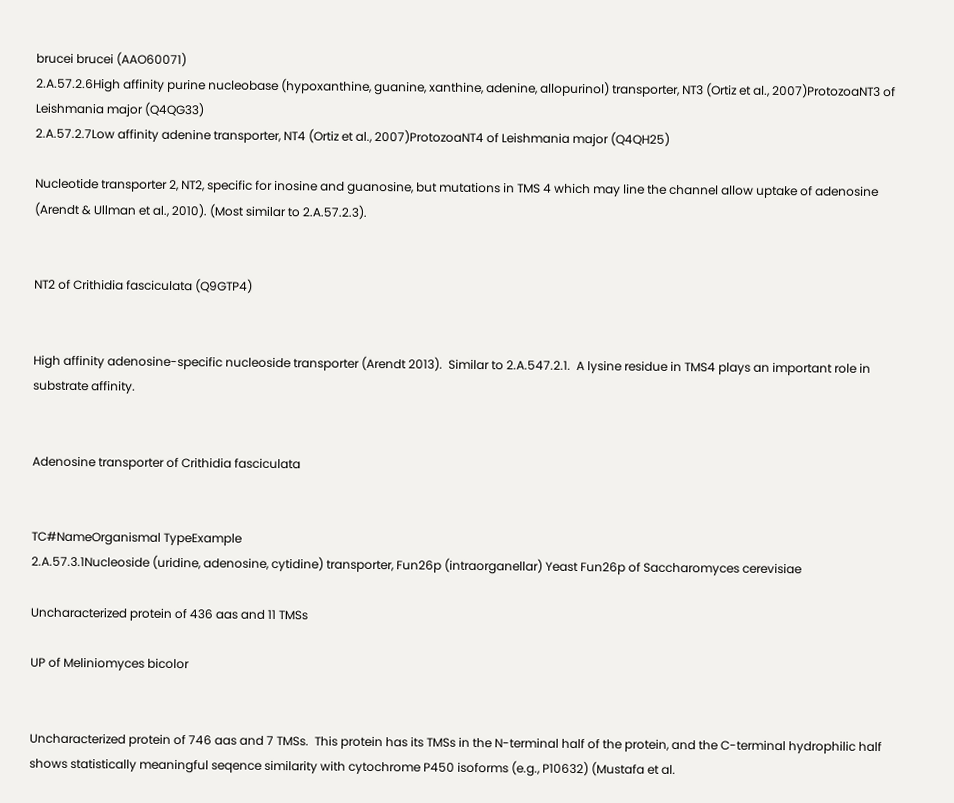brucei brucei (AAO60071)
2.A.57.2.6High affinity purine nucleobase (hypoxanthine, guanine, xanthine, adenine, allopurinol) transporter, NT3 (Ortiz et al., 2007)ProtozoaNT3 of Leishmania major (Q4QG33)
2.A.57.2.7Low affinity adenine transporter, NT4 (Ortiz et al., 2007)ProtozoaNT4 of Leishmania major (Q4QH25)

Nucleotide transporter 2, NT2, specific for inosine and guanosine, but mutations in TMS 4 which may line the channel allow uptake of adenosine (Arendt & Ullman et al., 2010). (Most similar to 2.A.57.2.3).


NT2 of Crithidia fasciculata (Q9GTP4)


High affinity adenosine-specific nucleoside transporter (Arendt 2013).  Similar to 2.A.547.2.1.  A lysine residue in TMS4 plays an important role in substrate affinity.


Adenosine transporter of Crithidia fasciculata


TC#NameOrganismal TypeExample
2.A.57.3.1Nucleoside (uridine, adenosine, cytidine) transporter, Fun26p (intraorganellar) Yeast Fun26p of Saccharomyces cerevisiae

Uncharacterized protein of 436 aas and 11 TMSs

UP of Meliniomyces bicolor


Uncharacterized protein of 746 aas and 7 TMSs.  This protein has its TMSs in the N-terminal half of the protein, and the C-terminal hydrophilic half shows statistically meaningful seqence similarity with cytochrome P450 isoforms (e.g., P10632) (Mustafa et al.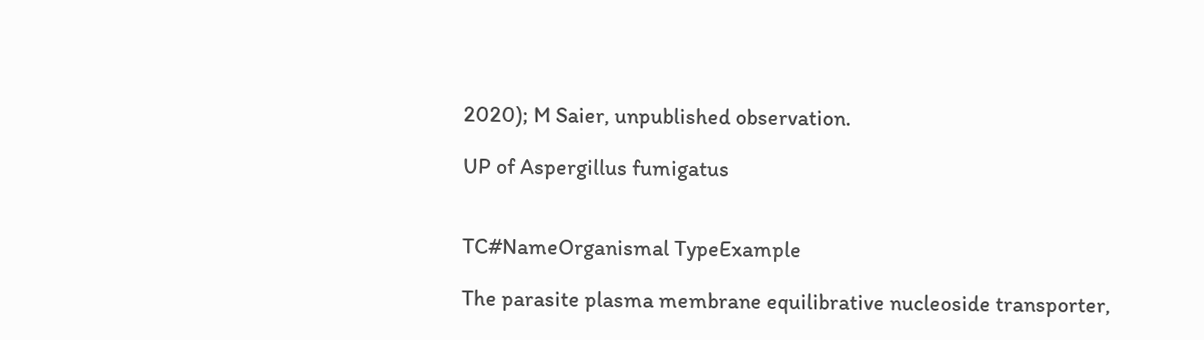2020); M Saier, unpublished observation.

UP of Aspergillus fumigatus


TC#NameOrganismal TypeExample

The parasite plasma membrane equilibrative nucleoside transporter,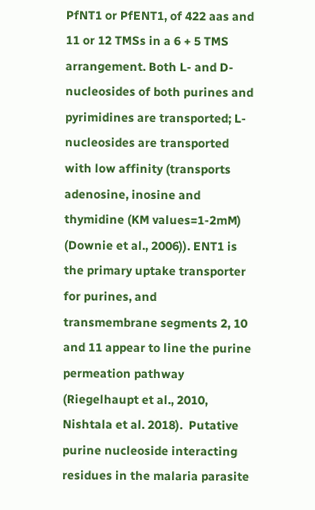PfNT1 or PfENT1, of 422 aas and 11 or 12 TMSs in a 6 + 5 TMS arrangement. Both L- and D-nucleosides of both purines and pyrimidines are transported; L-nucleosides are transported with low affinity (transports adenosine, inosine and thymidine (KM values=1-2mM) (Downie et al., 2006)). ENT1 is the primary uptake transporter for purines, and transmembrane segments 2, 10 and 11 appear to line the purine permeation pathway (Riegelhaupt et al., 2010, Nishtala et al. 2018).  Putative purine nucleoside interacting residues in the malaria parasite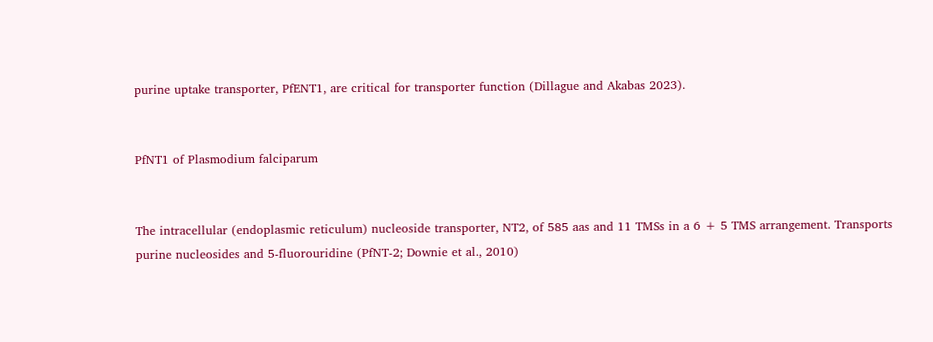purine uptake transporter, PfENT1, are critical for transporter function (Dillague and Akabas 2023).


PfNT1 of Plasmodium falciparum


The intracellular (endoplasmic reticulum) nucleoside transporter, NT2, of 585 aas and 11 TMSs in a 6 + 5 TMS arrangement. Transports purine nucleosides and 5-fluorouridine (PfNT-2; Downie et al., 2010)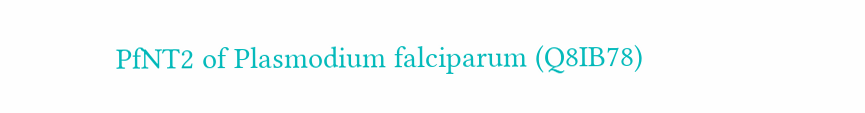PfNT2 of Plasmodium falciparum (Q8IB78)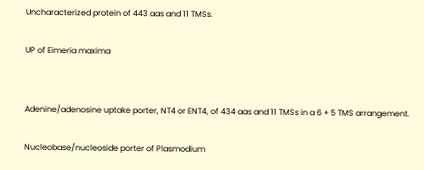Uncharacterized protein of 443 aas and 11 TMSs.

UP of Eimeria maxima


Adenine/adenosine uptake porter, NT4 or ENT4, of 434 aas and 11 TMSs in a 6 + 5 TMS arrangement.

Nucleobase/nucleoside porter of Plasmodium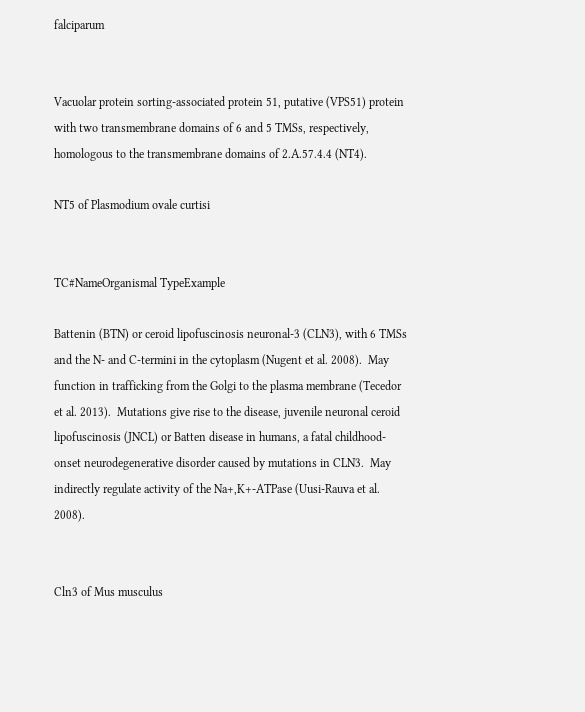falciparum


Vacuolar protein sorting-associated protein 51, putative (VPS51) protein with two transmembrane domains of 6 and 5 TMSs, respectively, homologous to the transmembrane domains of 2.A.57.4.4 (NT4).

NT5 of Plasmodium ovale curtisi


TC#NameOrganismal TypeExample

Battenin (BTN) or ceroid lipofuscinosis neuronal-3 (CLN3), with 6 TMSs and the N- and C-termini in the cytoplasm (Nugent et al. 2008).  May function in trafficking from the Golgi to the plasma membrane (Tecedor et al. 2013).  Mutations give rise to the disease, juvenile neuronal ceroid lipofuscinosis (JNCL) or Batten disease in humans, a fatal childhood-onset neurodegenerative disorder caused by mutations in CLN3.  May indirectly regulate activity of the Na+,K+-ATPase (Uusi-Rauva et al. 2008).


Cln3 of Mus musculus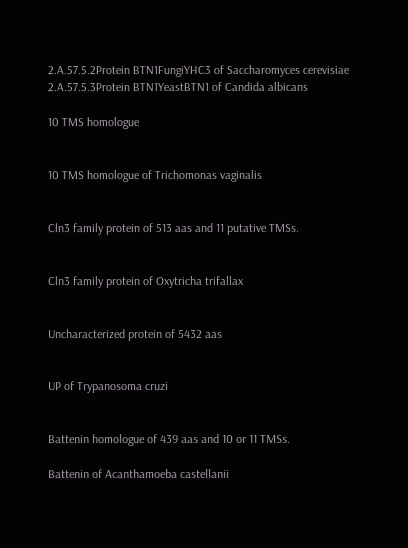2.A.57.5.2Protein BTN1FungiYHC3 of Saccharomyces cerevisiae
2.A.57.5.3Protein BTN1YeastBTN1 of Candida albicans

10 TMS homologue


10 TMS homologue of Trichomonas vaginalis


Cln3 family protein of 513 aas and 11 putative TMSs.


Cln3 family protein of Oxytricha trifallax


Uncharacterized protein of 5432 aas


UP of Trypanosoma cruzi


Battenin homologue of 439 aas and 10 or 11 TMSs.

Battenin of Acanthamoeba castellanii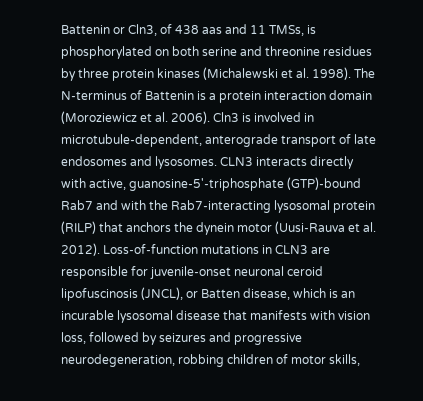Battenin or Cln3, of 438 aas and 11 TMSs, is phosphorylated on both serine and threonine residues by three protein kinases (Michalewski et al. 1998). The N-terminus of Battenin is a protein interaction domain (Moroziewicz et al. 2006). Cln3 is involved in microtubule-dependent, anterograde transport of late endosomes and lysosomes. CLN3 interacts directly with active, guanosine-5'-triphosphate (GTP)-bound Rab7 and with the Rab7-interacting lysosomal protein (RILP) that anchors the dynein motor (Uusi-Rauva et al. 2012). Loss-of-function mutations in CLN3 are responsible for juvenile-onset neuronal ceroid lipofuscinosis (JNCL), or Batten disease, which is an incurable lysosomal disease that manifests with vision loss, followed by seizures and progressive neurodegeneration, robbing children of motor skills,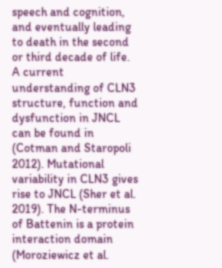speech and cognition, and eventually leading to death in the second or third decade of life. A current understanding of CLN3 structure, function and dysfunction in JNCL can be found in (Cotman and Staropoli 2012). Mutational variability in CLN3 gives rise to JNCL (Sher et al. 2019). The N-terminus of Battenin is a protein interaction domain (Moroziewicz et al.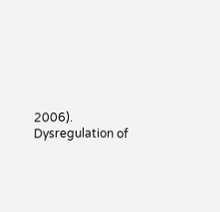2006). Dysregulation of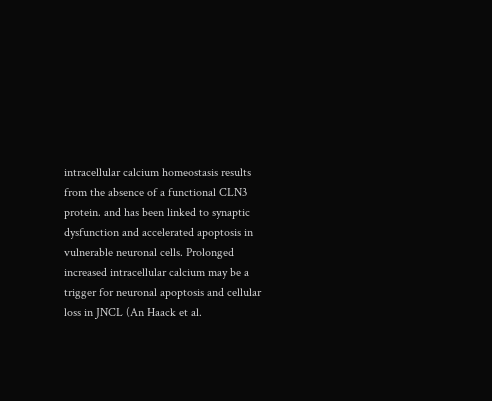intracellular calcium homeostasis results from the absence of a functional CLN3 protein. and has been linked to synaptic dysfunction and accelerated apoptosis in vulnerable neuronal cells. Prolonged increased intracellular calcium may be a trigger for neuronal apoptosis and cellular loss in JNCL (An Haack et al.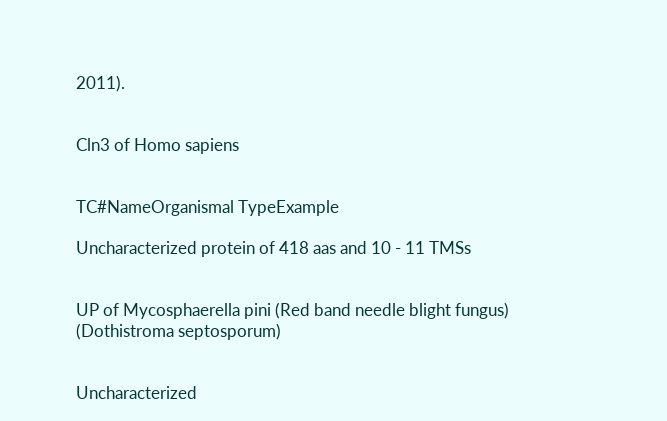2011).


Cln3 of Homo sapiens


TC#NameOrganismal TypeExample

Uncharacterized protein of 418 aas and 10 - 11 TMSs


UP of Mycosphaerella pini (Red band needle blight fungus) (Dothistroma septosporum)


Uncharacterized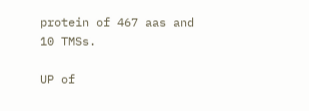protein of 467 aas and 10 TMSs.

UP of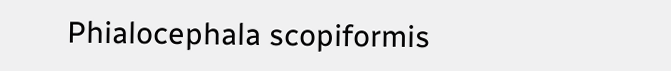Phialocephala scopiformis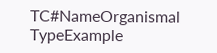TC#NameOrganismal TypeExample